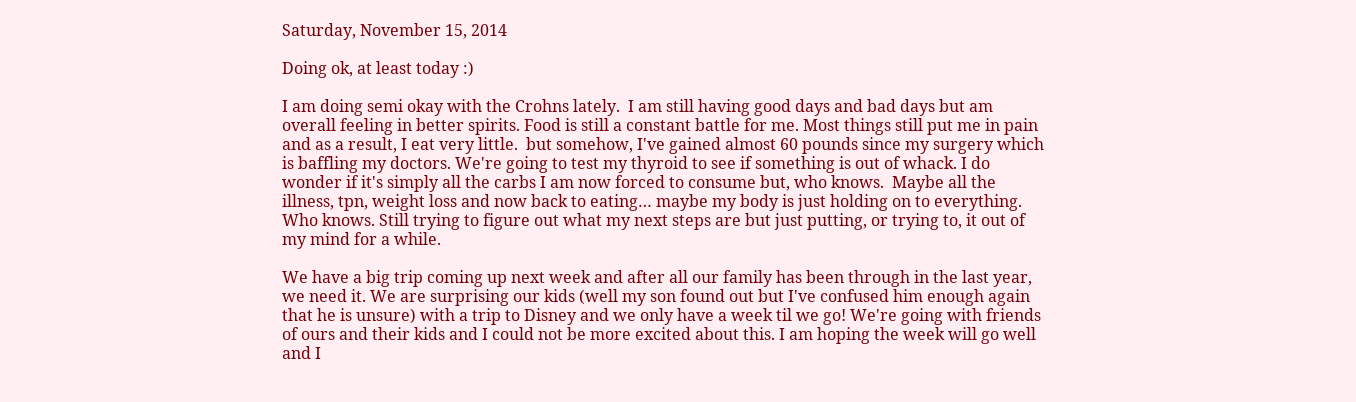Saturday, November 15, 2014

Doing ok, at least today :)

I am doing semi okay with the Crohns lately.  I am still having good days and bad days but am overall feeling in better spirits. Food is still a constant battle for me. Most things still put me in pain and as a result, I eat very little.  but somehow, I've gained almost 60 pounds since my surgery which is baffling my doctors. We're going to test my thyroid to see if something is out of whack. I do wonder if it's simply all the carbs I am now forced to consume but, who knows.  Maybe all the illness, tpn, weight loss and now back to eating… maybe my body is just holding on to everything.  Who knows. Still trying to figure out what my next steps are but just putting, or trying to, it out of my mind for a while.

We have a big trip coming up next week and after all our family has been through in the last year, we need it. We are surprising our kids (well my son found out but I've confused him enough again that he is unsure) with a trip to Disney and we only have a week til we go! We're going with friends of ours and their kids and I could not be more excited about this. I am hoping the week will go well and I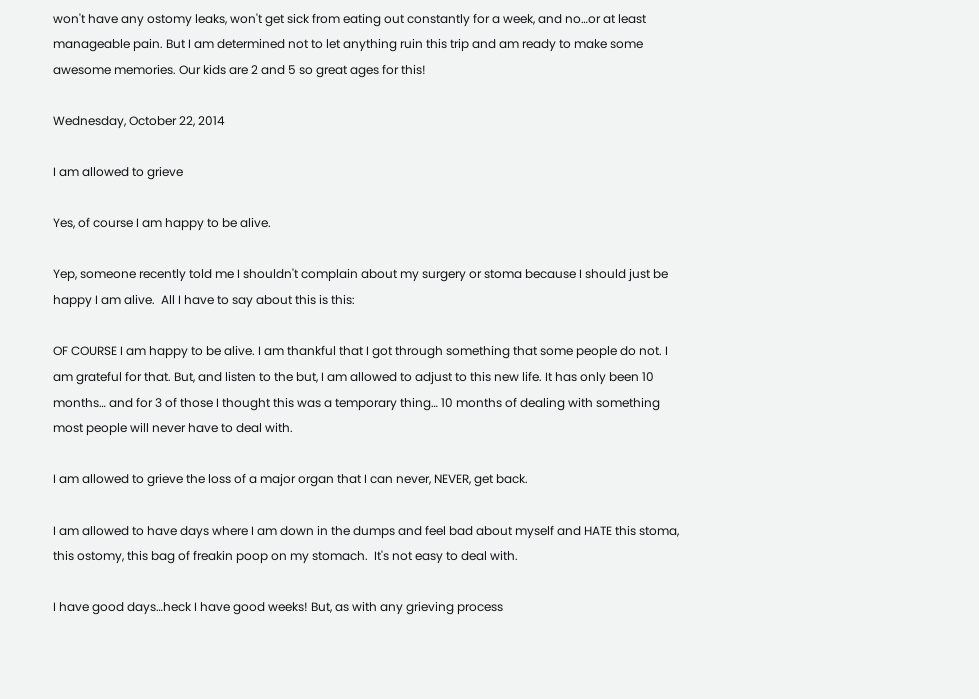won't have any ostomy leaks, won't get sick from eating out constantly for a week, and no…or at least manageable pain. But I am determined not to let anything ruin this trip and am ready to make some awesome memories. Our kids are 2 and 5 so great ages for this!

Wednesday, October 22, 2014

I am allowed to grieve

Yes, of course I am happy to be alive.

Yep, someone recently told me I shouldn't complain about my surgery or stoma because I should just be happy I am alive.  All I have to say about this is this:

OF COURSE I am happy to be alive. I am thankful that I got through something that some people do not. I am grateful for that. But, and listen to the but, I am allowed to adjust to this new life. It has only been 10 months… and for 3 of those I thought this was a temporary thing… 10 months of dealing with something most people will never have to deal with.

I am allowed to grieve the loss of a major organ that I can never, NEVER, get back.

I am allowed to have days where I am down in the dumps and feel bad about myself and HATE this stoma, this ostomy, this bag of freakin poop on my stomach.  It's not easy to deal with.

I have good days…heck I have good weeks! But, as with any grieving process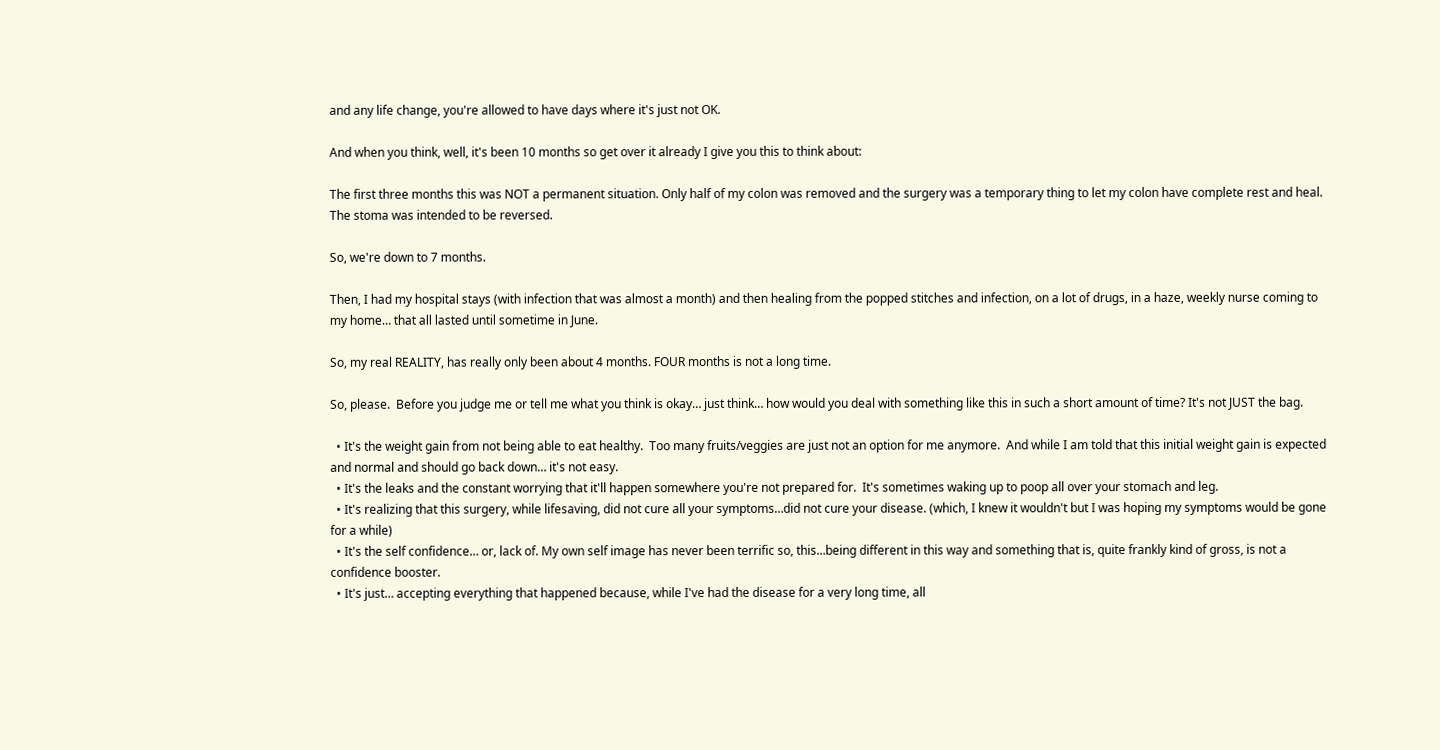and any life change, you're allowed to have days where it's just not OK.

And when you think, well, it's been 10 months so get over it already I give you this to think about:

The first three months this was NOT a permanent situation. Only half of my colon was removed and the surgery was a temporary thing to let my colon have complete rest and heal. The stoma was intended to be reversed.

So, we're down to 7 months.

Then, I had my hospital stays (with infection that was almost a month) and then healing from the popped stitches and infection, on a lot of drugs, in a haze, weekly nurse coming to my home… that all lasted until sometime in June.

So, my real REALITY, has really only been about 4 months. FOUR months is not a long time.

So, please.  Before you judge me or tell me what you think is okay… just think… how would you deal with something like this in such a short amount of time? It's not JUST the bag.

  • It's the weight gain from not being able to eat healthy.  Too many fruits/veggies are just not an option for me anymore.  And while I am told that this initial weight gain is expected and normal and should go back down… it's not easy.
  • It's the leaks and the constant worrying that it'll happen somewhere you're not prepared for.  It's sometimes waking up to poop all over your stomach and leg.
  • It's realizing that this surgery, while lifesaving, did not cure all your symptoms…did not cure your disease. (which, I knew it wouldn't but I was hoping my symptoms would be gone for a while)
  • It's the self confidence… or, lack of. My own self image has never been terrific so, this…being different in this way and something that is, quite frankly kind of gross, is not a confidence booster.
  • It's just… accepting everything that happened because, while I've had the disease for a very long time, all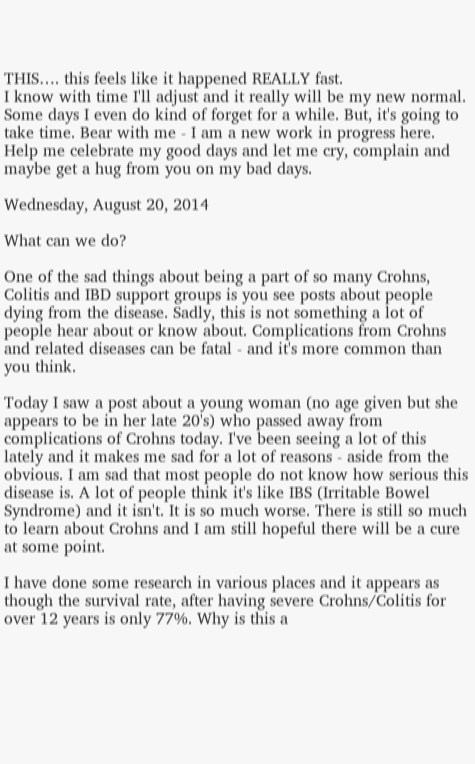THIS…. this feels like it happened REALLY fast.
I know with time I'll adjust and it really will be my new normal. Some days I even do kind of forget for a while. But, it's going to take time. Bear with me - I am a new work in progress here. Help me celebrate my good days and let me cry, complain and maybe get a hug from you on my bad days.

Wednesday, August 20, 2014

What can we do?

One of the sad things about being a part of so many Crohns, Colitis and IBD support groups is you see posts about people dying from the disease. Sadly, this is not something a lot of people hear about or know about. Complications from Crohns and related diseases can be fatal - and it's more common than you think.

Today I saw a post about a young woman (no age given but she appears to be in her late 20's) who passed away from complications of Crohns today. I've been seeing a lot of this lately and it makes me sad for a lot of reasons - aside from the obvious. I am sad that most people do not know how serious this disease is. A lot of people think it's like IBS (Irritable Bowel Syndrome) and it isn't. It is so much worse. There is still so much to learn about Crohns and I am still hopeful there will be a cure at some point.

I have done some research in various places and it appears as though the survival rate, after having severe Crohns/Colitis for over 12 years is only 77%. Why is this a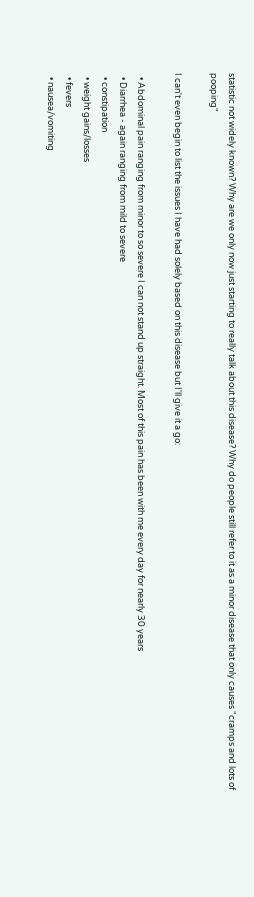statistic not widely known? Why are we only now just starting to really talk about this disease? Why do people still refer to it as a minor disease that only causes "cramps and lots of pooping"

I can't even begin to list the issues I have had solely based on this disease but I'll give it a go:

  • Abdominal pain ranging from minor to so severe I can not stand up straight. Most of this pain has been with me every day for nearly 30 years
  • Diarrhea - again ranging from mild to severe
  • constipation
  • weight gains/losses
  • fevers
  • nausea/vomiting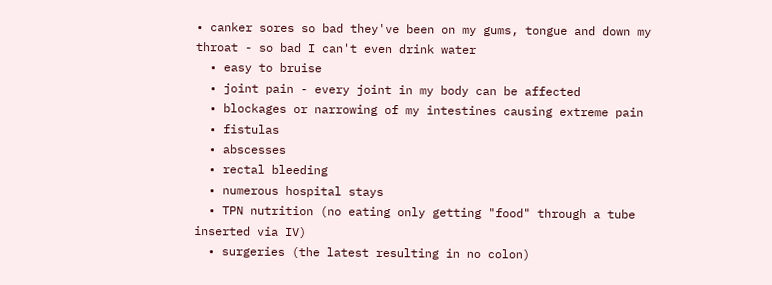• canker sores so bad they've been on my gums, tongue and down my throat - so bad I can't even drink water
  • easy to bruise
  • joint pain - every joint in my body can be affected
  • blockages or narrowing of my intestines causing extreme pain
  • fistulas
  • abscesses
  • rectal bleeding
  • numerous hospital stays
  • TPN nutrition (no eating only getting "food" through a tube inserted via IV)
  • surgeries (the latest resulting in no colon)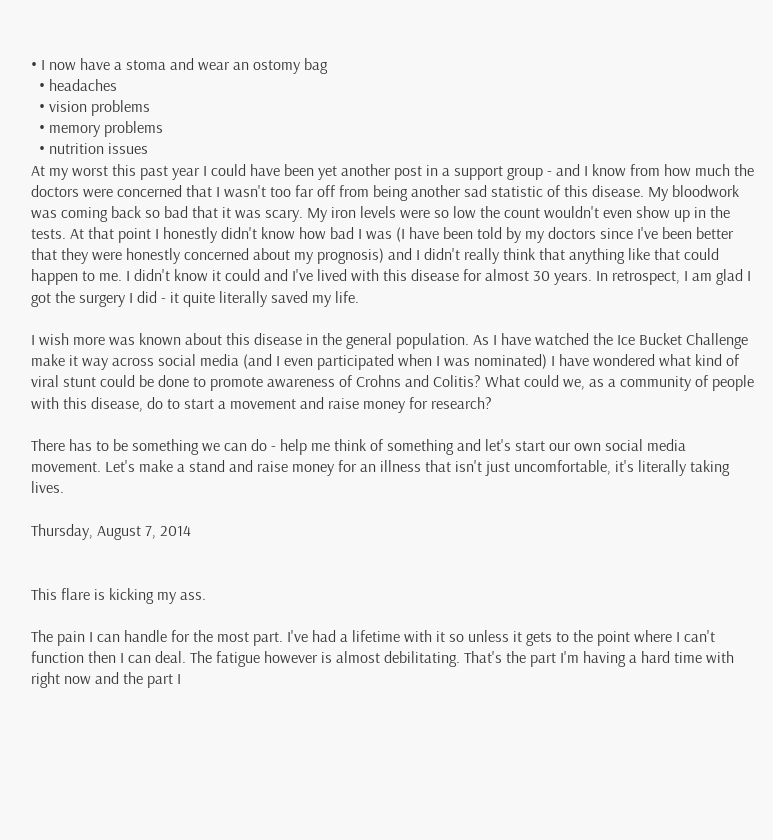• I now have a stoma and wear an ostomy bag
  • headaches
  • vision problems
  • memory problems
  • nutrition issues
At my worst this past year I could have been yet another post in a support group - and I know from how much the doctors were concerned that I wasn't too far off from being another sad statistic of this disease. My bloodwork was coming back so bad that it was scary. My iron levels were so low the count wouldn't even show up in the tests. At that point I honestly didn't know how bad I was (I have been told by my doctors since I've been better that they were honestly concerned about my prognosis) and I didn't really think that anything like that could happen to me. I didn't know it could and I've lived with this disease for almost 30 years. In retrospect, I am glad I got the surgery I did - it quite literally saved my life.

I wish more was known about this disease in the general population. As I have watched the Ice Bucket Challenge make it way across social media (and I even participated when I was nominated) I have wondered what kind of viral stunt could be done to promote awareness of Crohns and Colitis? What could we, as a community of people with this disease, do to start a movement and raise money for research?

There has to be something we can do - help me think of something and let's start our own social media movement. Let's make a stand and raise money for an illness that isn't just uncomfortable, it's literally taking lives.

Thursday, August 7, 2014


This flare is kicking my ass.

The pain I can handle for the most part. I've had a lifetime with it so unless it gets to the point where I can't function then I can deal. The fatigue however is almost debilitating. That's the part I'm having a hard time with right now and the part I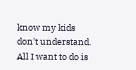know my kids don't understand. All I want to do is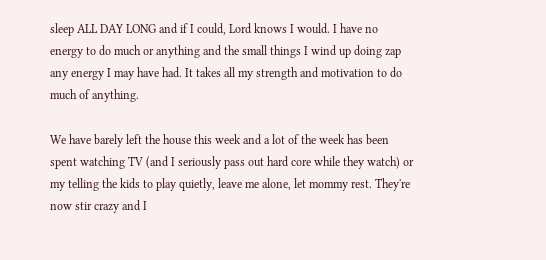sleep ALL DAY LONG and if I could, Lord knows I would. I have no energy to do much or anything and the small things I wind up doing zap any energy I may have had. It takes all my strength and motivation to do much of anything.

We have barely left the house this week and a lot of the week has been spent watching TV (and I seriously pass out hard core while they watch) or my telling the kids to play quietly, leave me alone, let mommy rest. They're now stir crazy and I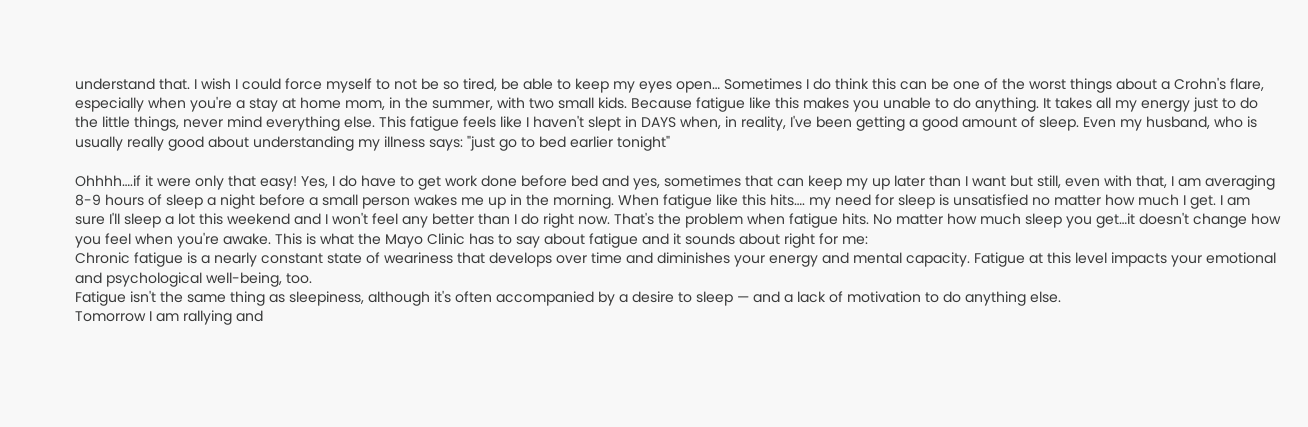understand that. I wish I could force myself to not be so tired, be able to keep my eyes open… Sometimes I do think this can be one of the worst things about a Crohn's flare, especially when you're a stay at home mom, in the summer, with two small kids. Because fatigue like this makes you unable to do anything. It takes all my energy just to do the little things, never mind everything else. This fatigue feels like I haven't slept in DAYS when, in reality, I've been getting a good amount of sleep. Even my husband, who is usually really good about understanding my illness says: "just go to bed earlier tonight"

Ohhhh….if it were only that easy! Yes, I do have to get work done before bed and yes, sometimes that can keep my up later than I want but still, even with that, I am averaging 8-9 hours of sleep a night before a small person wakes me up in the morning. When fatigue like this hits…. my need for sleep is unsatisfied no matter how much I get. I am sure I'll sleep a lot this weekend and I won't feel any better than I do right now. That's the problem when fatigue hits. No matter how much sleep you get…it doesn't change how you feel when you're awake. This is what the Mayo Clinic has to say about fatigue and it sounds about right for me:
Chronic fatigue is a nearly constant state of weariness that develops over time and diminishes your energy and mental capacity. Fatigue at this level impacts your emotional and psychological well-being, too.
Fatigue isn't the same thing as sleepiness, although it's often accompanied by a desire to sleep — and a lack of motivation to do anything else.
Tomorrow I am rallying and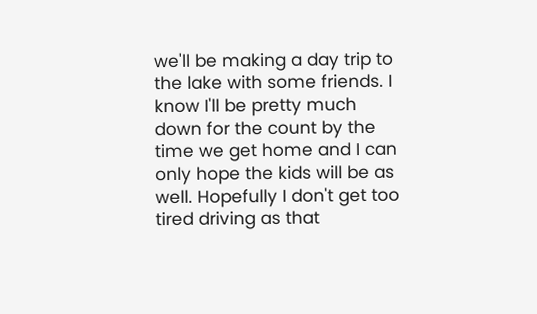we'll be making a day trip to the lake with some friends. I know I'll be pretty much down for the count by the time we get home and I can only hope the kids will be as well. Hopefully I don't get too tired driving as that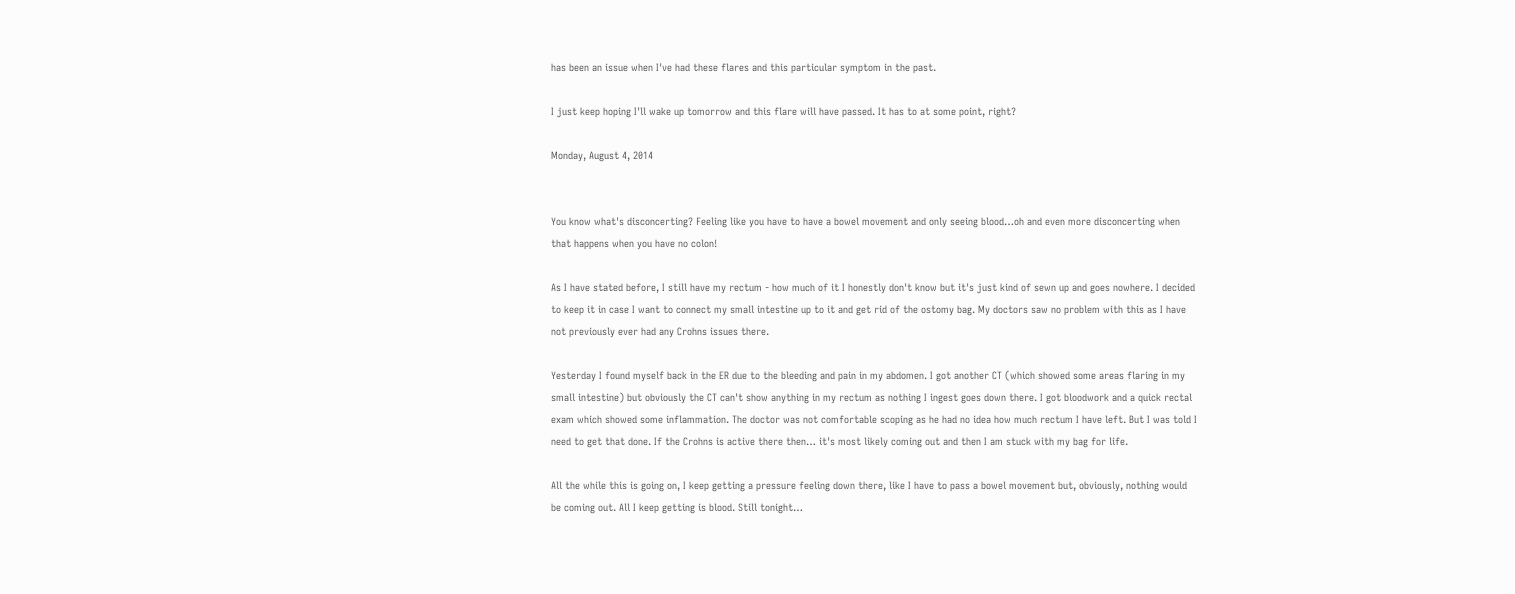has been an issue when I've had these flares and this particular symptom in the past.

I just keep hoping I'll wake up tomorrow and this flare will have passed. It has to at some point, right?

Monday, August 4, 2014


You know what's disconcerting? Feeling like you have to have a bowel movement and only seeing blood…oh and even more disconcerting when that happens when you have no colon!

As I have stated before, I still have my rectum - how much of it I honestly don't know but it's just kind of sewn up and goes nowhere. I decided to keep it in case I want to connect my small intestine up to it and get rid of the ostomy bag. My doctors saw no problem with this as I have not previously ever had any Crohns issues there.

Yesterday I found myself back in the ER due to the bleeding and pain in my abdomen. I got another CT (which showed some areas flaring in my small intestine) but obviously the CT can't show anything in my rectum as nothing I ingest goes down there. I got bloodwork and a quick rectal exam which showed some inflammation. The doctor was not comfortable scoping as he had no idea how much rectum I have left. But I was told I need to get that done. If the Crohns is active there then… it's most likely coming out and then I am stuck with my bag for life.

All the while this is going on, I keep getting a pressure feeling down there, like I have to pass a bowel movement but, obviously, nothing would be coming out. All I keep getting is blood. Still tonight…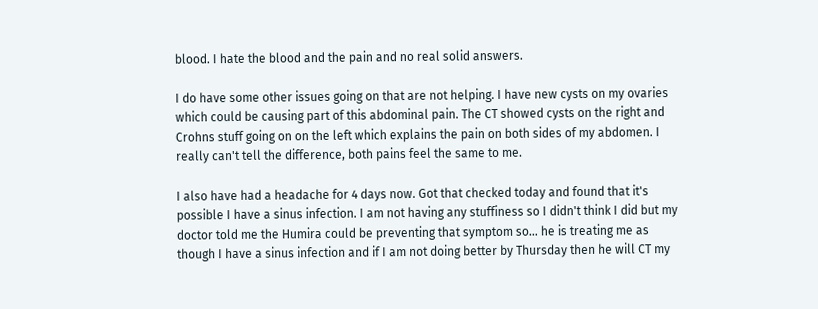blood. I hate the blood and the pain and no real solid answers.

I do have some other issues going on that are not helping. I have new cysts on my ovaries which could be causing part of this abdominal pain. The CT showed cysts on the right and Crohns stuff going on on the left which explains the pain on both sides of my abdomen. I really can't tell the difference, both pains feel the same to me.

I also have had a headache for 4 days now. Got that checked today and found that it's possible I have a sinus infection. I am not having any stuffiness so I didn't think I did but my doctor told me the Humira could be preventing that symptom so… he is treating me as though I have a sinus infection and if I am not doing better by Thursday then he will CT my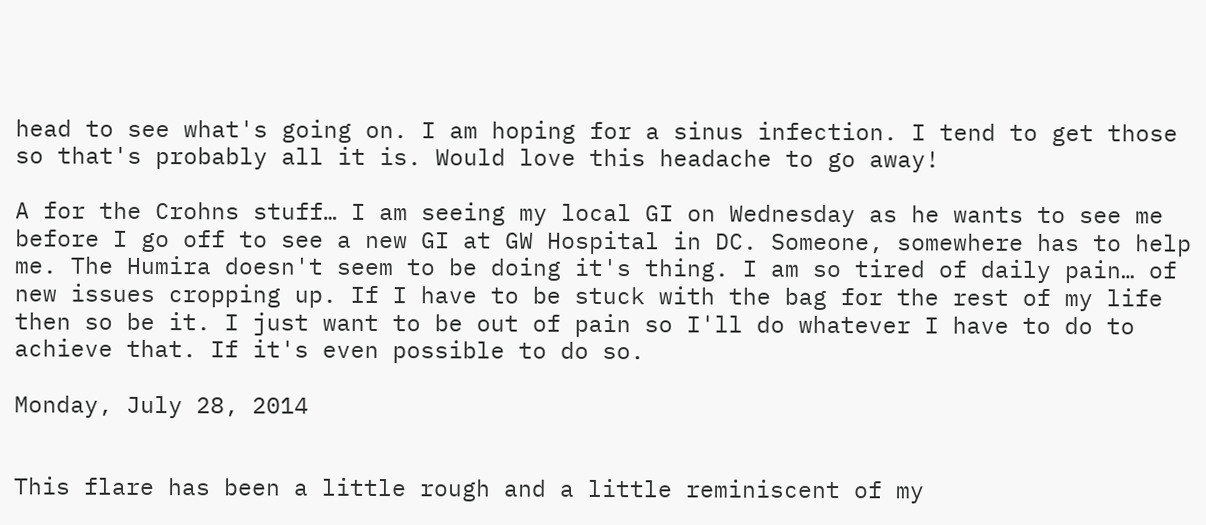head to see what's going on. I am hoping for a sinus infection. I tend to get those so that's probably all it is. Would love this headache to go away!

A for the Crohns stuff… I am seeing my local GI on Wednesday as he wants to see me before I go off to see a new GI at GW Hospital in DC. Someone, somewhere has to help me. The Humira doesn't seem to be doing it's thing. I am so tired of daily pain… of new issues cropping up. If I have to be stuck with the bag for the rest of my life then so be it. I just want to be out of pain so I'll do whatever I have to do to achieve that. If it's even possible to do so.

Monday, July 28, 2014


This flare has been a little rough and a little reminiscent of my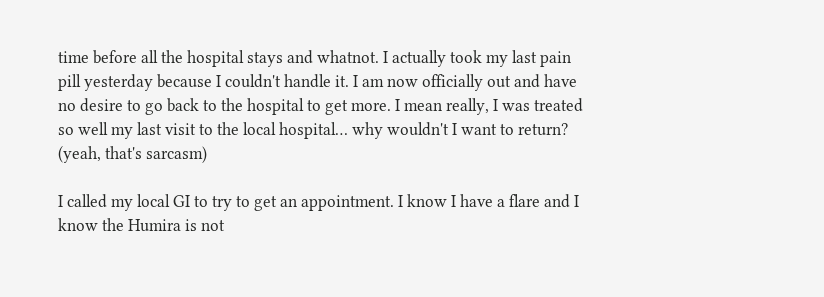time before all the hospital stays and whatnot. I actually took my last pain pill yesterday because I couldn't handle it. I am now officially out and have no desire to go back to the hospital to get more. I mean really, I was treated so well my last visit to the local hospital… why wouldn't I want to return? (yeah, that's sarcasm)

I called my local GI to try to get an appointment. I know I have a flare and I know the Humira is not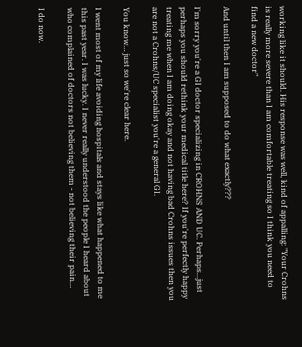working like it should. His response was well, kind of appalling: "Your Crohns is really more severe than I am comfortable treating so I think you need to find a new doctor"

And until then I am supposed to do what exactly???

I'm sorry you're a GI doctor specializing in CROHNS AND UC. Perhaps…just perhaps you should rethink your medical title here? If you're perfectly happy treating me when I am doing okay and not having bad Crohns issues then you are not a Crohns/UC specialist you're a general GI.

You know… just so we're clear here.

I went most of my life avoiding hospitals and stays like what happened to me this past year. I was lucky. I never really understood the people I heard about who complained of doctors not believing them - not believing their pain…

I do now.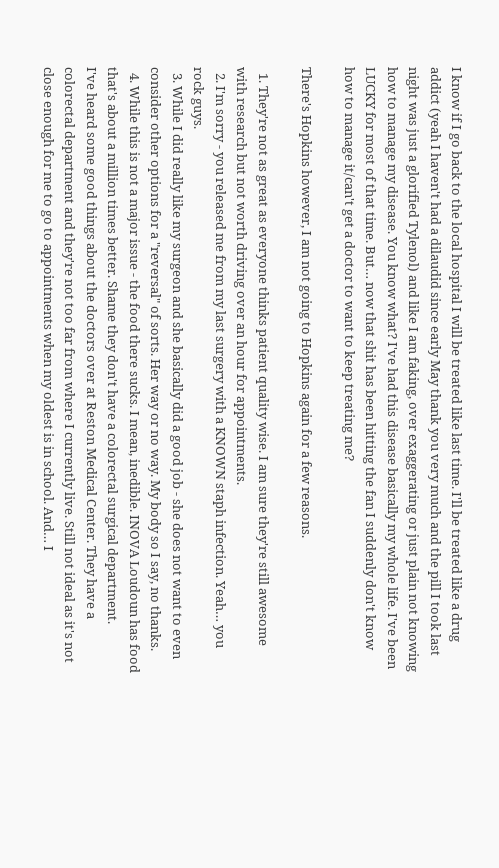I know if I go back to the local hospital I will be treated like last time. I'll be treated like a drug addict (yeah I haven't had a dilaudid since early May thank you very much and the pill I took last night was just a glorified Tylenol) and like I am faking, over exaggerating or just plain not knowing how to manage my disease. You know what? I've had this disease basically my whole life. I've been LUCKY for most of that time. But… now that shit has been hitting the fan I suddenly don't know how to manage it/can't get a doctor to want to keep treating me?

There's Hopkins however, I am not going to Hopkins again for a few reasons.

  1. They're not as great as everyone thinks patient quality wise. I am sure they're still awesome with research but not worth driving over an hour for appointments.
  2. I'm sorry - you released me from my last surgery with a KNOWN staph infection. Yeah… you rock guys.
  3. While I did really like my surgeon and she basically did a good job - she does not want to even consider other options for a "reversal" of sorts. Her way or no way. My body so I say, no thanks.
  4. While this is not a major issue - the food there sucks. I mean, inedible. INOVA Loudoun has food that's about a million times better. Shame they don't have a colorectal surgical department.
I've heard some good things about the doctors over at Reston Medical Center. They have a colorectal department and they're not too far from where I currently live. Still not ideal as it's not close enough for me to go to appointments when my oldest is in school. And… I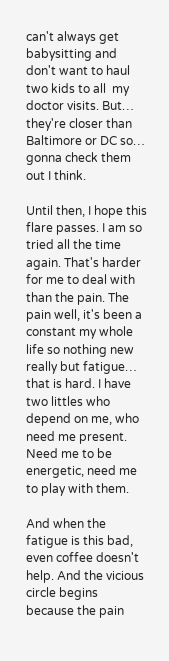can't always get babysitting and don't want to haul two kids to all  my doctor visits. But… they're closer than Baltimore or DC so… gonna check them out I think.

Until then, I hope this flare passes. I am so tried all the time again. That's harder for me to deal with than the pain. The pain well, it's been a constant my whole life so nothing new really but fatigue… that is hard. I have two littles who depend on me, who need me present. Need me to be energetic, need me to play with them.

And when the fatigue is this bad, even coffee doesn't help. And the vicious circle begins because the pain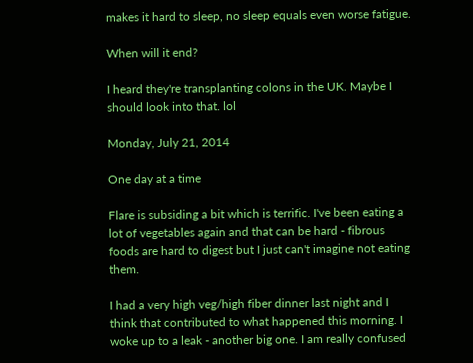makes it hard to sleep, no sleep equals even worse fatigue.

When will it end?

I heard they're transplanting colons in the UK. Maybe I should look into that. lol

Monday, July 21, 2014

One day at a time

Flare is subsiding a bit which is terrific. I've been eating a lot of vegetables again and that can be hard - fibrous foods are hard to digest but I just can't imagine not eating them.

I had a very high veg/high fiber dinner last night and I think that contributed to what happened this morning. I woke up to a leak - another big one. I am really confused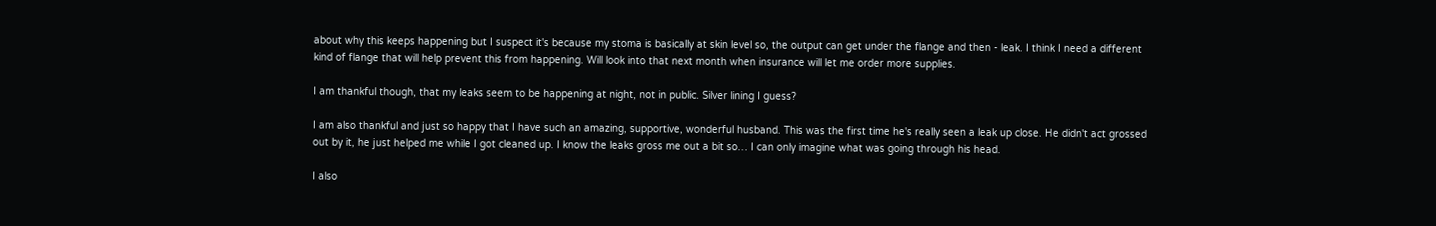about why this keeps happening but I suspect it's because my stoma is basically at skin level so, the output can get under the flange and then - leak. I think I need a different kind of flange that will help prevent this from happening. Will look into that next month when insurance will let me order more supplies.

I am thankful though, that my leaks seem to be happening at night, not in public. Silver lining I guess?

I am also thankful and just so happy that I have such an amazing, supportive, wonderful husband. This was the first time he's really seen a leak up close. He didn't act grossed out by it, he just helped me while I got cleaned up. I know the leaks gross me out a bit so… I can only imagine what was going through his head.

I also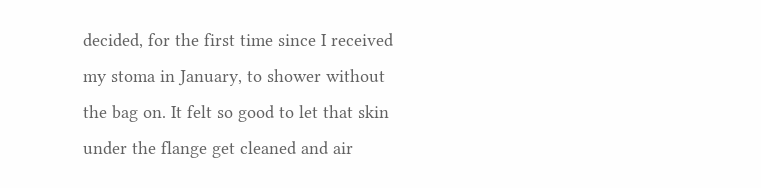decided, for the first time since I received my stoma in January, to shower without the bag on. It felt so good to let that skin under the flange get cleaned and air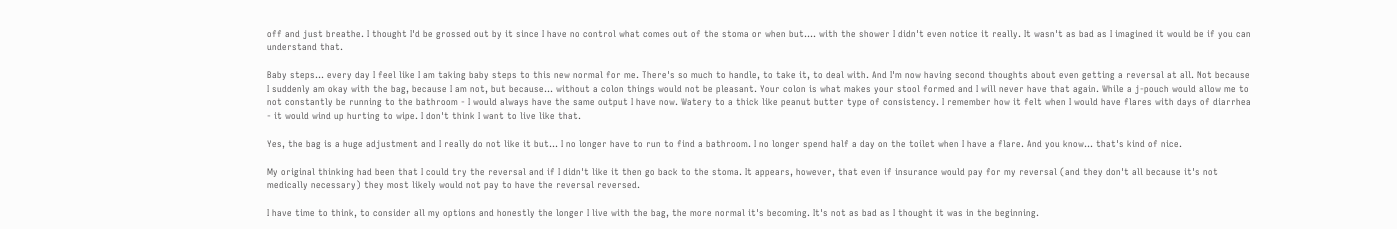off and just breathe. I thought I'd be grossed out by it since I have no control what comes out of the stoma or when but…. with the shower I didn't even notice it really. It wasn't as bad as I imagined it would be if you can understand that.

Baby steps… every day I feel like I am taking baby steps to this new normal for me. There's so much to handle, to take it, to deal with. And I'm now having second thoughts about even getting a reversal at all. Not because I suddenly am okay with the bag, because I am not, but because… without a colon things would not be pleasant. Your colon is what makes your stool formed and I will never have that again. While a j-pouch would allow me to not constantly be running to the bathroom - I would always have the same output I have now. Watery to a thick like peanut butter type of consistency. I remember how it felt when I would have flares with days of diarrhea - it would wind up hurting to wipe. I don't think I want to live like that.

Yes, the bag is a huge adjustment and I really do not like it but… I no longer have to run to find a bathroom. I no longer spend half a day on the toilet when I have a flare. And you know… that's kind of nice.

My original thinking had been that I could try the reversal and if I didn't like it then go back to the stoma. It appears, however, that even if insurance would pay for my reversal (and they don't all because it's not medically necessary) they most likely would not pay to have the reversal reversed.

I have time to think, to consider all my options and honestly the longer I live with the bag, the more normal it's becoming. It's not as bad as I thought it was in the beginning.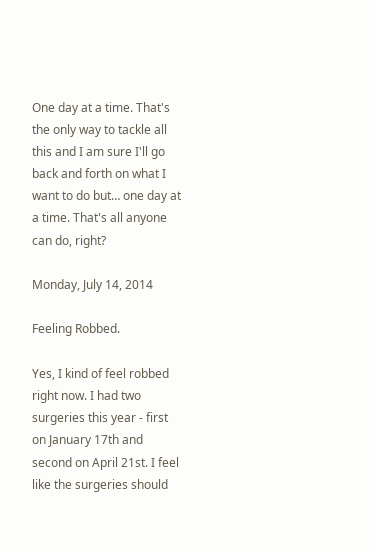One day at a time. That's the only way to tackle all this and I am sure I'll go back and forth on what I want to do but… one day at a time. That's all anyone can do, right?

Monday, July 14, 2014

Feeling Robbed.

Yes, I kind of feel robbed right now. I had two surgeries this year - first on January 17th and second on April 21st. I feel like the surgeries should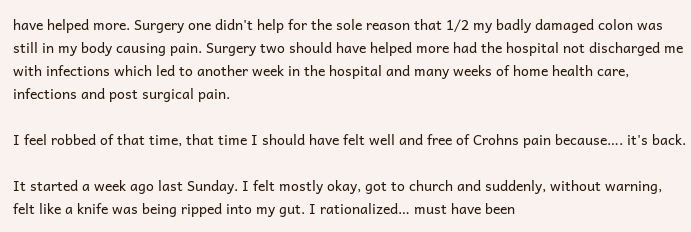have helped more. Surgery one didn't help for the sole reason that 1/2 my badly damaged colon was still in my body causing pain. Surgery two should have helped more had the hospital not discharged me with infections which led to another week in the hospital and many weeks of home health care, infections and post surgical pain.

I feel robbed of that time, that time I should have felt well and free of Crohns pain because…. it's back.

It started a week ago last Sunday. I felt mostly okay, got to church and suddenly, without warning, felt like a knife was being ripped into my gut. I rationalized… must have been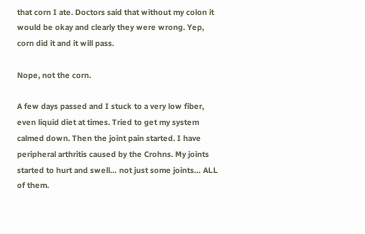that corn I ate. Doctors said that without my colon it would be okay and clearly they were wrong. Yep, corn did it and it will pass.

Nope, not the corn.

A few days passed and I stuck to a very low fiber, even liquid diet at times. Tried to get my system calmed down. Then the joint pain started. I have peripheral arthritis caused by the Crohns. My joints started to hurt and swell… not just some joints… ALL of them.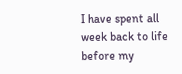I have spent all week back to life before my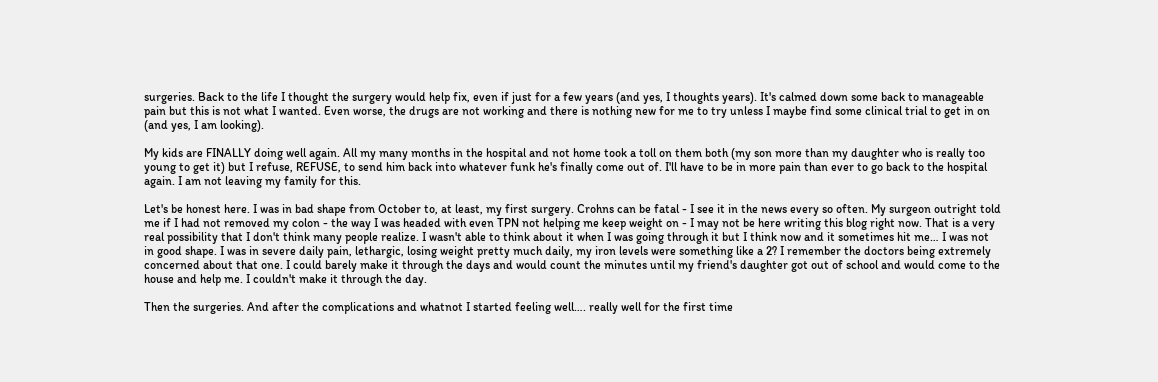surgeries. Back to the life I thought the surgery would help fix, even if just for a few years (and yes, I thoughts years). It's calmed down some back to manageable pain but this is not what I wanted. Even worse, the drugs are not working and there is nothing new for me to try unless I maybe find some clinical trial to get in on (and yes, I am looking).

My kids are FINALLY doing well again. All my many months in the hospital and not home took a toll on them both (my son more than my daughter who is really too young to get it) but I refuse, REFUSE, to send him back into whatever funk he's finally come out of. I'll have to be in more pain than ever to go back to the hospital again. I am not leaving my family for this.

Let's be honest here. I was in bad shape from October to, at least, my first surgery. Crohns can be fatal - I see it in the news every so often. My surgeon outright told me if I had not removed my colon - the way I was headed with even TPN not helping me keep weight on - I may not be here writing this blog right now. That is a very real possibility that I don't think many people realize. I wasn't able to think about it when I was going through it but I think now and it sometimes hit me… I was not in good shape. I was in severe daily pain, lethargic, losing weight pretty much daily, my iron levels were something like a 2? I remember the doctors being extremely concerned about that one. I could barely make it through the days and would count the minutes until my friend's daughter got out of school and would come to the house and help me. I couldn't make it through the day.

Then the surgeries. And after the complications and whatnot I started feeling well…. really well for the first time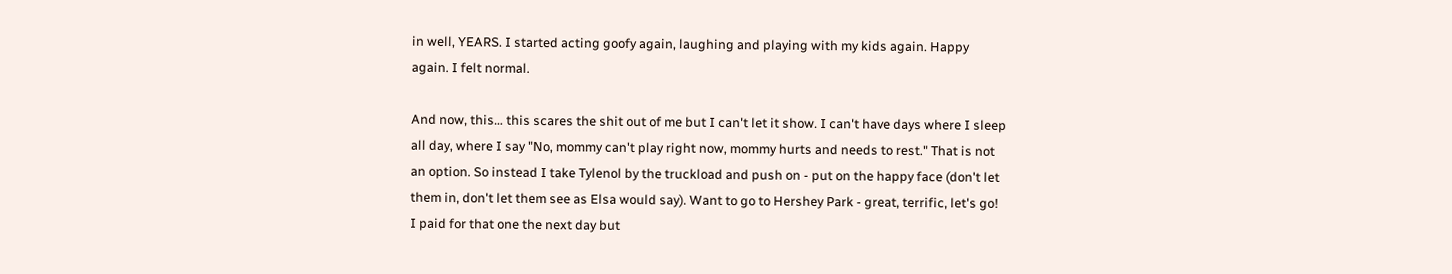in well, YEARS. I started acting goofy again, laughing and playing with my kids again. Happy again. I felt normal.

And now, this… this scares the shit out of me but I can't let it show. I can't have days where I sleep all day, where I say "No, mommy can't play right now, mommy hurts and needs to rest." That is not an option. So instead I take Tylenol by the truckload and push on - put on the happy face (don't let them in, don't let them see as Elsa would say). Want to go to Hershey Park - great, terrific, let's go! I paid for that one the next day but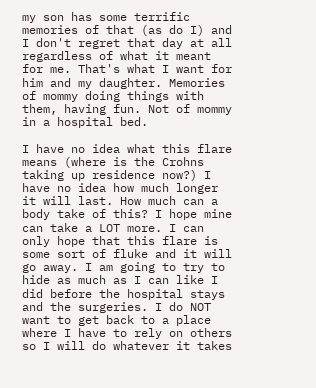my son has some terrific memories of that (as do I) and I don't regret that day at all regardless of what it meant for me. That's what I want for him and my daughter. Memories of mommy doing things with them, having fun. Not of mommy in a hospital bed.

I have no idea what this flare means (where is the Crohns taking up residence now?) I have no idea how much longer it will last. How much can a body take of this? I hope mine can take a LOT more. I can only hope that this flare is some sort of fluke and it will go away. I am going to try to hide as much as I can like I did before the hospital stays and the surgeries. I do NOT want to get back to a place where I have to rely on others so I will do whatever it takes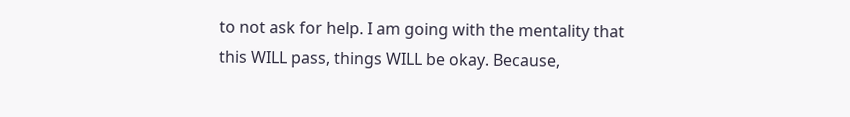to not ask for help. I am going with the mentality that this WILL pass, things WILL be okay. Because,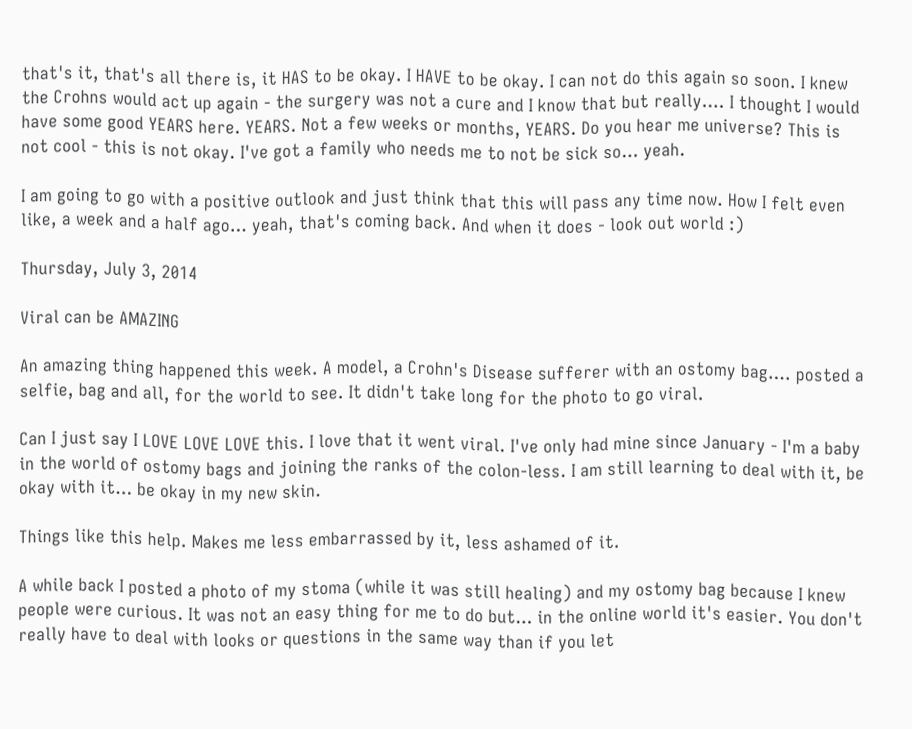that's it, that's all there is, it HAS to be okay. I HAVE to be okay. I can not do this again so soon. I knew the Crohns would act up again - the surgery was not a cure and I know that but really…. I thought I would have some good YEARS here. YEARS. Not a few weeks or months, YEARS. Do you hear me universe? This is not cool - this is not okay. I've got a family who needs me to not be sick so… yeah.

I am going to go with a positive outlook and just think that this will pass any time now. How I felt even like, a week and a half ago… yeah, that's coming back. And when it does - look out world :)

Thursday, July 3, 2014

Viral can be AMAZING

An amazing thing happened this week. A model, a Crohn's Disease sufferer with an ostomy bag…. posted a selfie, bag and all, for the world to see. It didn't take long for the photo to go viral.

Can I just say I LOVE LOVE LOVE this. I love that it went viral. I've only had mine since January - I'm a baby in the world of ostomy bags and joining the ranks of the colon-less. I am still learning to deal with it, be okay with it… be okay in my new skin.

Things like this help. Makes me less embarrassed by it, less ashamed of it.

A while back I posted a photo of my stoma (while it was still healing) and my ostomy bag because I knew people were curious. It was not an easy thing for me to do but… in the online world it's easier. You don't really have to deal with looks or questions in the same way than if you let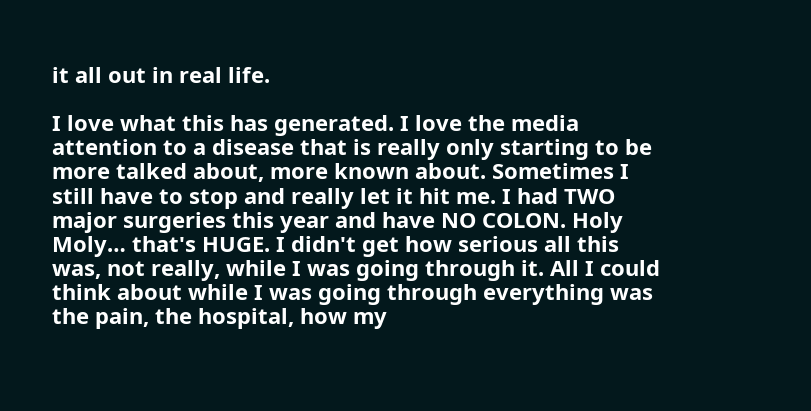it all out in real life.

I love what this has generated. I love the media attention to a disease that is really only starting to be more talked about, more known about. Sometimes I still have to stop and really let it hit me. I had TWO major surgeries this year and have NO COLON. Holy Moly… that's HUGE. I didn't get how serious all this was, not really, while I was going through it. All I could think about while I was going through everything was the pain, the hospital, how my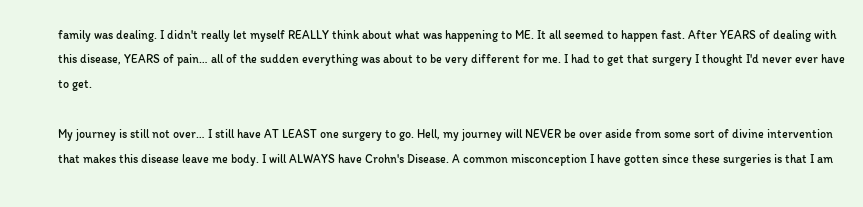family was dealing. I didn't really let myself REALLY think about what was happening to ME. It all seemed to happen fast. After YEARS of dealing with this disease, YEARS of pain… all of the sudden everything was about to be very different for me. I had to get that surgery I thought I'd never ever have to get.

My journey is still not over… I still have AT LEAST one surgery to go. Hell, my journey will NEVER be over aside from some sort of divine intervention that makes this disease leave me body. I will ALWAYS have Crohn's Disease. A common misconception I have gotten since these surgeries is that I am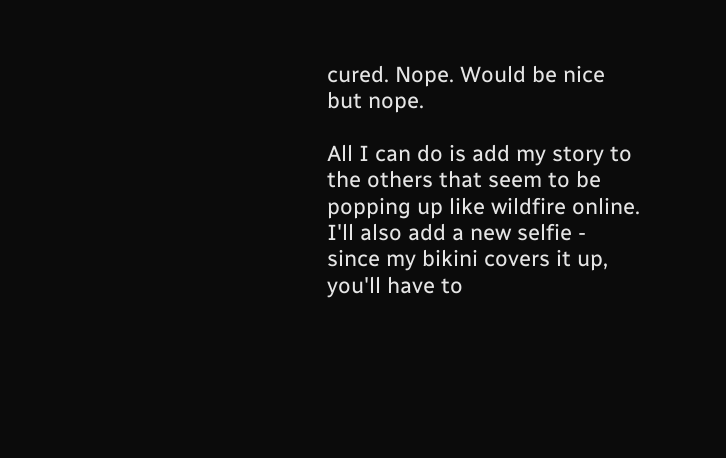cured. Nope. Would be nice but nope.

All I can do is add my story to the others that seem to be popping up like wildfire online. I'll also add a new selfie - since my bikini covers it up, you'll have to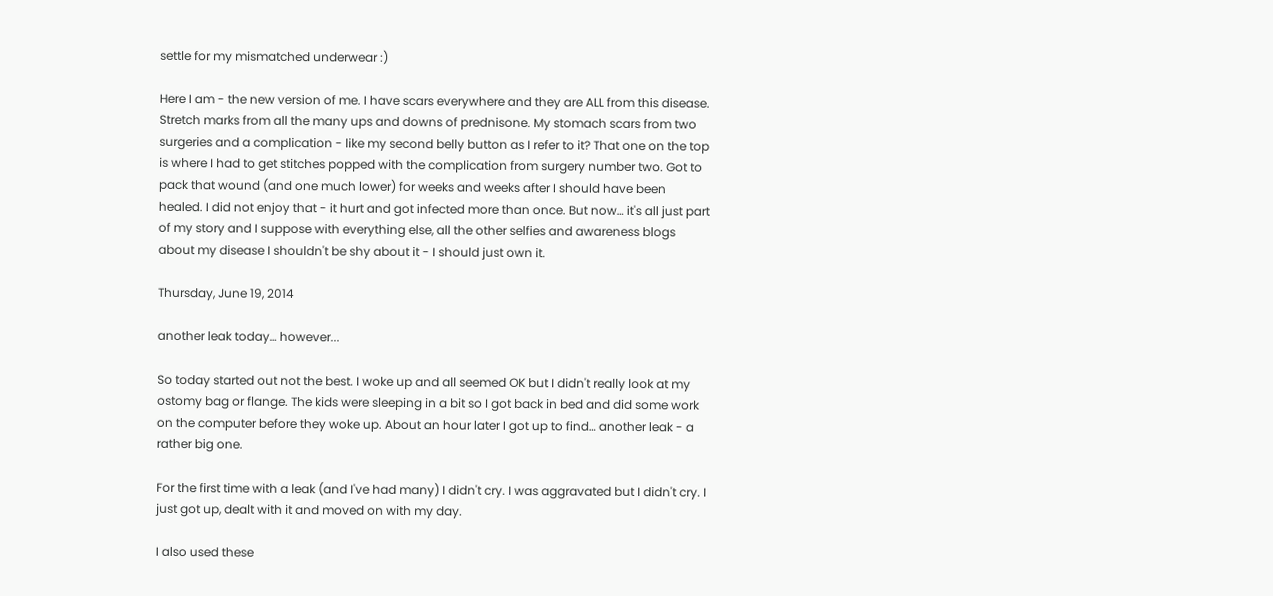settle for my mismatched underwear :)

Here I am - the new version of me. I have scars everywhere and they are ALL from this disease. Stretch marks from all the many ups and downs of prednisone. My stomach scars from two surgeries and a complication - like my second belly button as I refer to it? That one on the top is where I had to get stitches popped with the complication from surgery number two. Got to pack that wound (and one much lower) for weeks and weeks after I should have been healed. I did not enjoy that - it hurt and got infected more than once. But now… it's all just part of my story and I suppose with everything else, all the other selfies and awareness blogs about my disease I shouldn't be shy about it - I should just own it.

Thursday, June 19, 2014

another leak today… however...

So today started out not the best. I woke up and all seemed OK but I didn't really look at my ostomy bag or flange. The kids were sleeping in a bit so I got back in bed and did some work on the computer before they woke up. About an hour later I got up to find… another leak - a rather big one.

For the first time with a leak (and I've had many) I didn't cry. I was aggravated but I didn't cry. I just got up, dealt with it and moved on with my day.

I also used these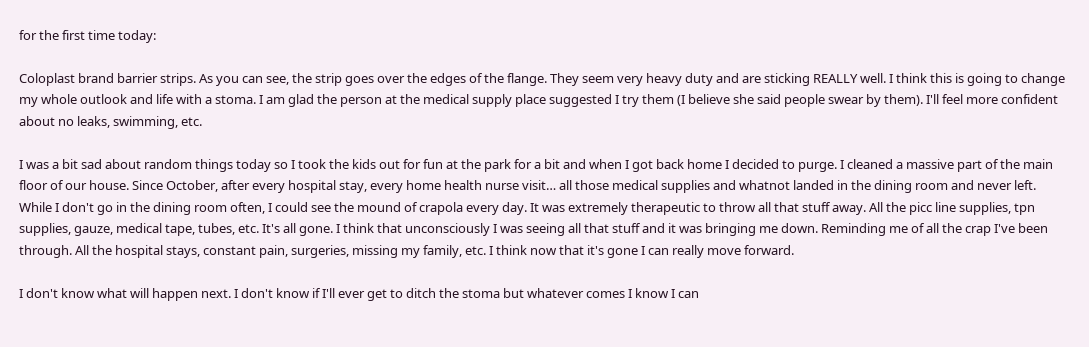for the first time today:

Coloplast brand barrier strips. As you can see, the strip goes over the edges of the flange. They seem very heavy duty and are sticking REALLY well. I think this is going to change my whole outlook and life with a stoma. I am glad the person at the medical supply place suggested I try them (I believe she said people swear by them). I'll feel more confident about no leaks, swimming, etc.

I was a bit sad about random things today so I took the kids out for fun at the park for a bit and when I got back home I decided to purge. I cleaned a massive part of the main floor of our house. Since October, after every hospital stay, every home health nurse visit… all those medical supplies and whatnot landed in the dining room and never left. While I don't go in the dining room often, I could see the mound of crapola every day. It was extremely therapeutic to throw all that stuff away. All the picc line supplies, tpn supplies, gauze, medical tape, tubes, etc. It's all gone. I think that unconsciously I was seeing all that stuff and it was bringing me down. Reminding me of all the crap I've been through. All the hospital stays, constant pain, surgeries, missing my family, etc. I think now that it's gone I can really move forward.

I don't know what will happen next. I don't know if I'll ever get to ditch the stoma but whatever comes I know I can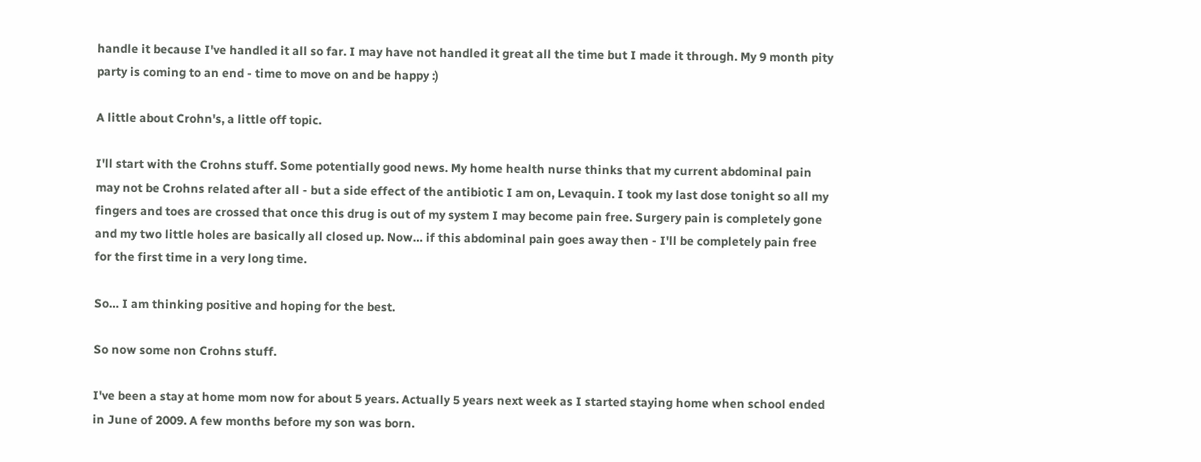handle it because I've handled it all so far. I may have not handled it great all the time but I made it through. My 9 month pity party is coming to an end - time to move on and be happy :)

A little about Crohn's, a little off topic.

I'll start with the Crohns stuff. Some potentially good news. My home health nurse thinks that my current abdominal pain may not be Crohns related after all - but a side effect of the antibiotic I am on, Levaquin. I took my last dose tonight so all my fingers and toes are crossed that once this drug is out of my system I may become pain free. Surgery pain is completely gone and my two little holes are basically all closed up. Now… if this abdominal pain goes away then - I'll be completely pain free for the first time in a very long time.

So… I am thinking positive and hoping for the best.

So now some non Crohns stuff.

I've been a stay at home mom now for about 5 years. Actually 5 years next week as I started staying home when school ended in June of 2009. A few months before my son was born.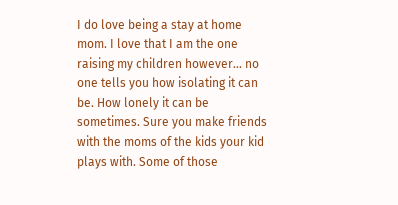I do love being a stay at home mom. I love that I am the one raising my children however… no one tells you how isolating it can be. How lonely it can be sometimes. Sure you make friends with the moms of the kids your kid plays with. Some of those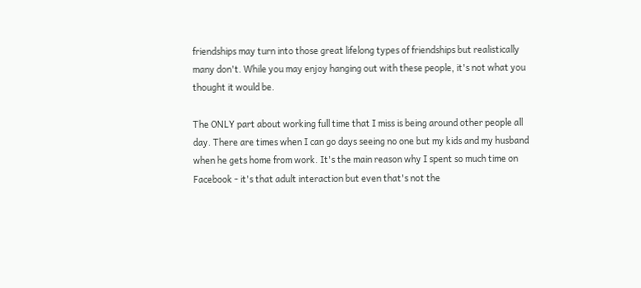friendships may turn into those great lifelong types of friendships but realistically many don't. While you may enjoy hanging out with these people, it's not what you thought it would be.

The ONLY part about working full time that I miss is being around other people all day. There are times when I can go days seeing no one but my kids and my husband when he gets home from work. It's the main reason why I spent so much time on Facebook - it's that adult interaction but even that's not the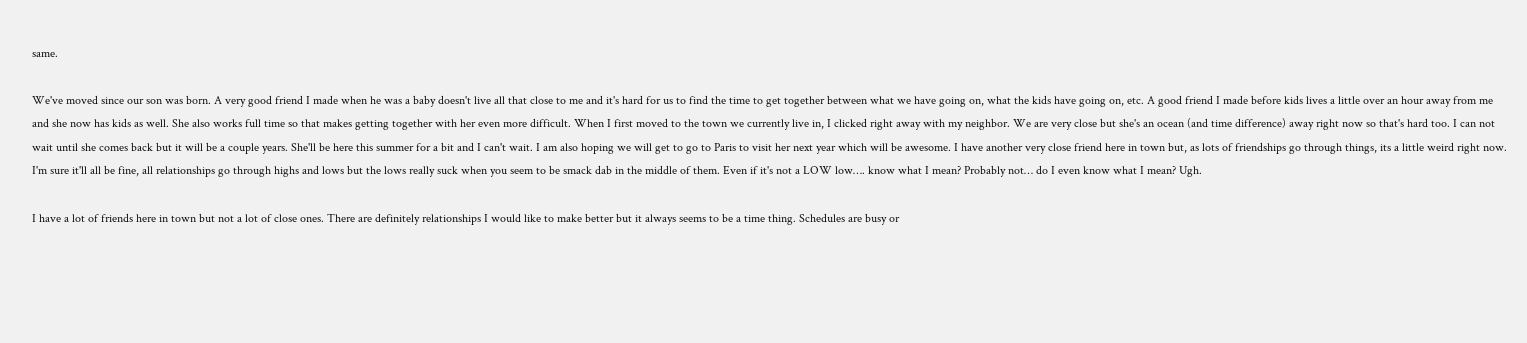same.

We've moved since our son was born. A very good friend I made when he was a baby doesn't live all that close to me and it's hard for us to find the time to get together between what we have going on, what the kids have going on, etc. A good friend I made before kids lives a little over an hour away from me and she now has kids as well. She also works full time so that makes getting together with her even more difficult. When I first moved to the town we currently live in, I clicked right away with my neighbor. We are very close but she's an ocean (and time difference) away right now so that's hard too. I can not wait until she comes back but it will be a couple years. She'll be here this summer for a bit and I can't wait. I am also hoping we will get to go to Paris to visit her next year which will be awesome. I have another very close friend here in town but, as lots of friendships go through things, its a little weird right now. I'm sure it'll all be fine, all relationships go through highs and lows but the lows really suck when you seem to be smack dab in the middle of them. Even if it's not a LOW low…. know what I mean? Probably not… do I even know what I mean? Ugh.

I have a lot of friends here in town but not a lot of close ones. There are definitely relationships I would like to make better but it always seems to be a time thing. Schedules are busy or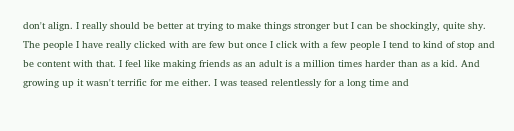don't align. I really should be better at trying to make things stronger but I can be shockingly, quite shy. The people I have really clicked with are few but once I click with a few people I tend to kind of stop and be content with that. I feel like making friends as an adult is a million times harder than as a kid. And growing up it wasn't terrific for me either. I was teased relentlessly for a long time and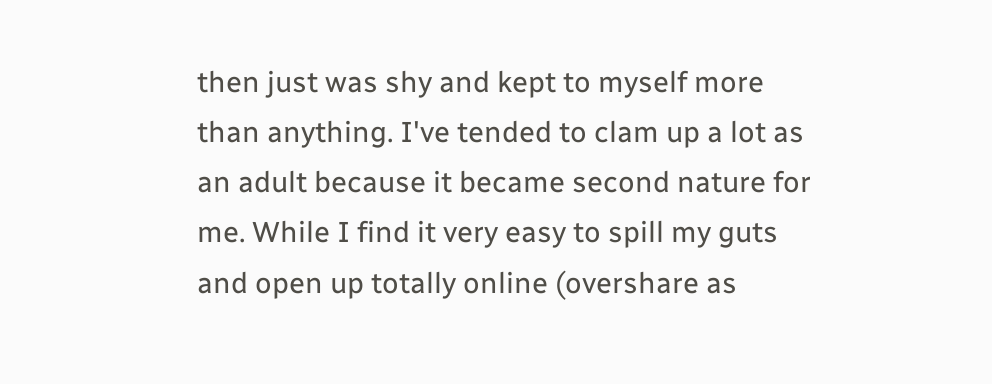then just was shy and kept to myself more than anything. I've tended to clam up a lot as an adult because it became second nature for me. While I find it very easy to spill my guts and open up totally online (overshare as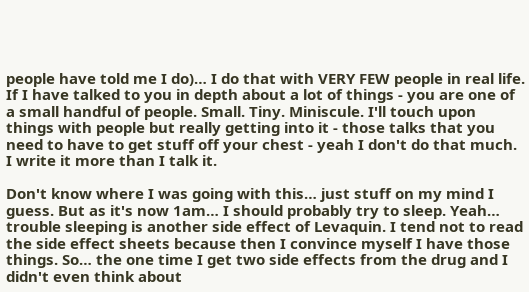people have told me I do)… I do that with VERY FEW people in real life. If I have talked to you in depth about a lot of things - you are one of a small handful of people. Small. Tiny. Miniscule. I'll touch upon things with people but really getting into it - those talks that you need to have to get stuff off your chest - yeah I don't do that much. I write it more than I talk it.

Don't know where I was going with this… just stuff on my mind I guess. But as it's now 1am… I should probably try to sleep. Yeah… trouble sleeping is another side effect of Levaquin. I tend not to read the side effect sheets because then I convince myself I have those things. So… the one time I get two side effects from the drug and I didn't even think about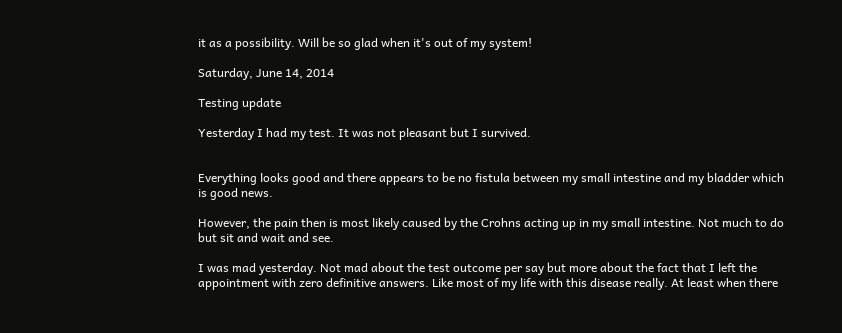it as a possibility. Will be so glad when it's out of my system!

Saturday, June 14, 2014

Testing update

Yesterday I had my test. It was not pleasant but I survived.


Everything looks good and there appears to be no fistula between my small intestine and my bladder which is good news.

However, the pain then is most likely caused by the Crohns acting up in my small intestine. Not much to do but sit and wait and see.

I was mad yesterday. Not mad about the test outcome per say but more about the fact that I left the appointment with zero definitive answers. Like most of my life with this disease really. At least when there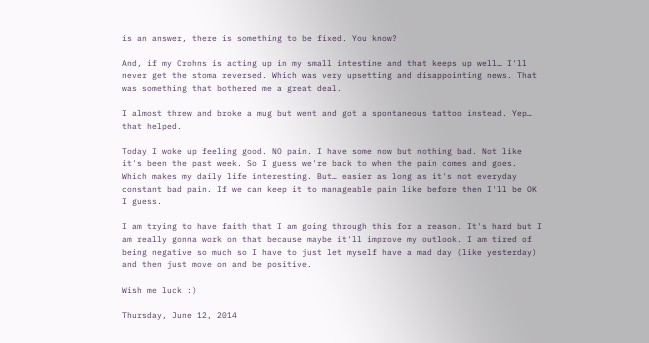is an answer, there is something to be fixed. You know?

And, if my Crohns is acting up in my small intestine and that keeps up well… I'll never get the stoma reversed. Which was very upsetting and disappointing news. That was something that bothered me a great deal.

I almost threw and broke a mug but went and got a spontaneous tattoo instead. Yep… that helped.

Today I woke up feeling good. NO pain. I have some now but nothing bad. Not like it's been the past week. So I guess we're back to when the pain comes and goes. Which makes my daily life interesting. But… easier as long as it's not everyday constant bad pain. If we can keep it to manageable pain like before then I'll be OK I guess.

I am trying to have faith that I am going through this for a reason. It's hard but I am really gonna work on that because maybe it'll improve my outlook. I am tired of being negative so much so I have to just let myself have a mad day (like yesterday) and then just move on and be positive.

Wish me luck :)

Thursday, June 12, 2014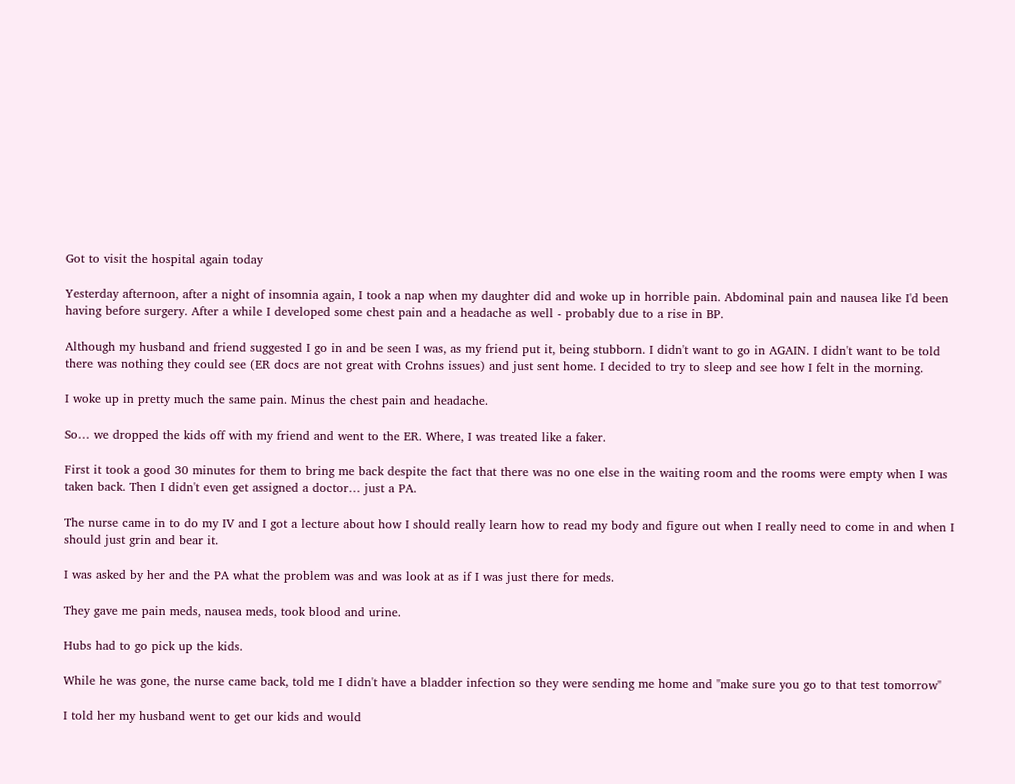Got to visit the hospital again today

Yesterday afternoon, after a night of insomnia again, I took a nap when my daughter did and woke up in horrible pain. Abdominal pain and nausea like I'd been having before surgery. After a while I developed some chest pain and a headache as well - probably due to a rise in BP.

Although my husband and friend suggested I go in and be seen I was, as my friend put it, being stubborn. I didn't want to go in AGAIN. I didn't want to be told there was nothing they could see (ER docs are not great with Crohns issues) and just sent home. I decided to try to sleep and see how I felt in the morning.

I woke up in pretty much the same pain. Minus the chest pain and headache.

So… we dropped the kids off with my friend and went to the ER. Where, I was treated like a faker.

First it took a good 30 minutes for them to bring me back despite the fact that there was no one else in the waiting room and the rooms were empty when I was taken back. Then I didn't even get assigned a doctor… just a PA.

The nurse came in to do my IV and I got a lecture about how I should really learn how to read my body and figure out when I really need to come in and when I should just grin and bear it.

I was asked by her and the PA what the problem was and was look at as if I was just there for meds.

They gave me pain meds, nausea meds, took blood and urine.

Hubs had to go pick up the kids.

While he was gone, the nurse came back, told me I didn't have a bladder infection so they were sending me home and "make sure you go to that test tomorrow"

I told her my husband went to get our kids and would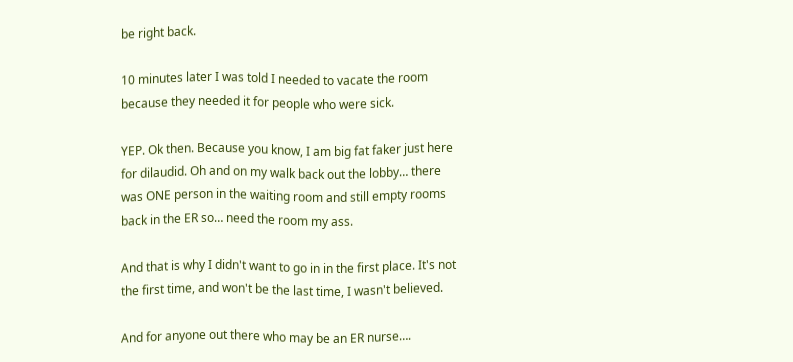be right back.

10 minutes later I was told I needed to vacate the room because they needed it for people who were sick.

YEP. Ok then. Because you know, I am big fat faker just here for dilaudid. Oh and on my walk back out the lobby… there was ONE person in the waiting room and still empty rooms back in the ER so… need the room my ass.

And that is why I didn't want to go in in the first place. It's not the first time, and won't be the last time, I wasn't believed.

And for anyone out there who may be an ER nurse….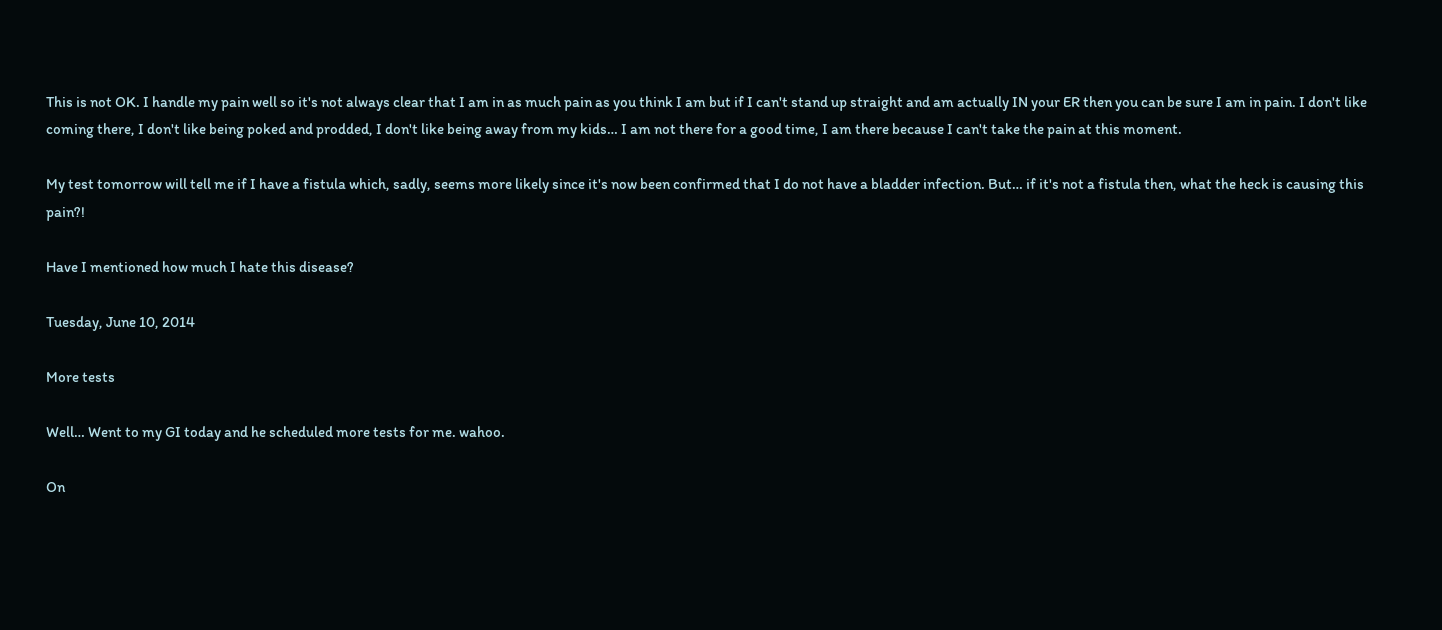This is not OK. I handle my pain well so it's not always clear that I am in as much pain as you think I am but if I can't stand up straight and am actually IN your ER then you can be sure I am in pain. I don't like coming there, I don't like being poked and prodded, I don't like being away from my kids… I am not there for a good time, I am there because I can't take the pain at this moment.

My test tomorrow will tell me if I have a fistula which, sadly, seems more likely since it's now been confirmed that I do not have a bladder infection. But… if it's not a fistula then, what the heck is causing this pain?!

Have I mentioned how much I hate this disease?

Tuesday, June 10, 2014

More tests

Well… Went to my GI today and he scheduled more tests for me. wahoo.

On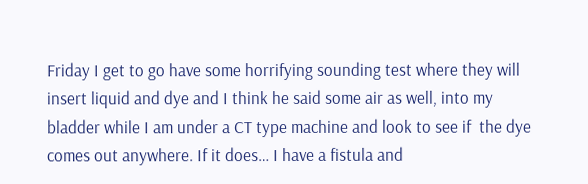Friday I get to go have some horrifying sounding test where they will insert liquid and dye and I think he said some air as well, into my bladder while I am under a CT type machine and look to see if  the dye comes out anywhere. If it does… I have a fistula and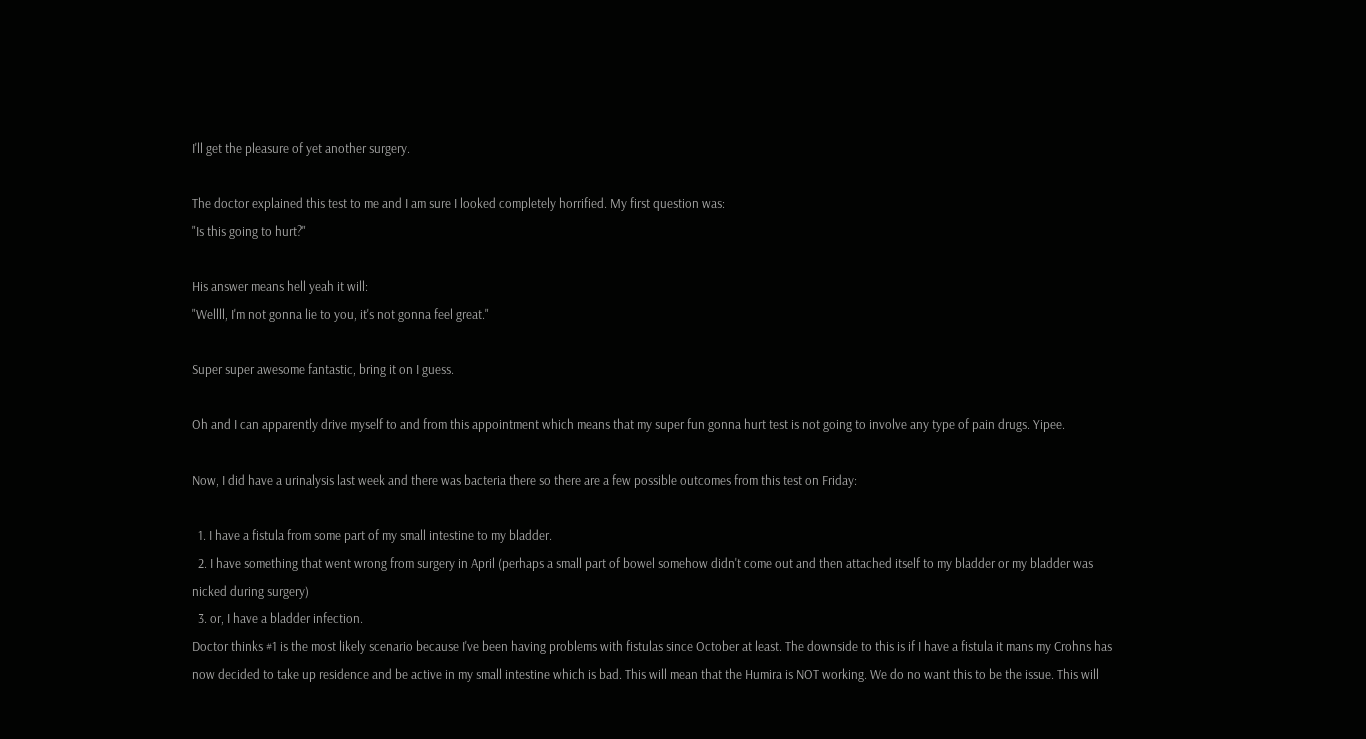I'll get the pleasure of yet another surgery.

The doctor explained this test to me and I am sure I looked completely horrified. My first question was:
"Is this going to hurt?"

His answer means hell yeah it will:
"Wellll, I'm not gonna lie to you, it's not gonna feel great."

Super super awesome fantastic, bring it on I guess.

Oh and I can apparently drive myself to and from this appointment which means that my super fun gonna hurt test is not going to involve any type of pain drugs. Yipee.

Now, I did have a urinalysis last week and there was bacteria there so there are a few possible outcomes from this test on Friday:

  1. I have a fistula from some part of my small intestine to my bladder.
  2. I have something that went wrong from surgery in April (perhaps a small part of bowel somehow didn't come out and then attached itself to my bladder or my bladder was nicked during surgery)
  3. or, I have a bladder infection.
Doctor thinks #1 is the most likely scenario because I've been having problems with fistulas since October at least. The downside to this is if I have a fistula it mans my Crohns has now decided to take up residence and be active in my small intestine which is bad. This will mean that the Humira is NOT working. We do no want this to be the issue. This will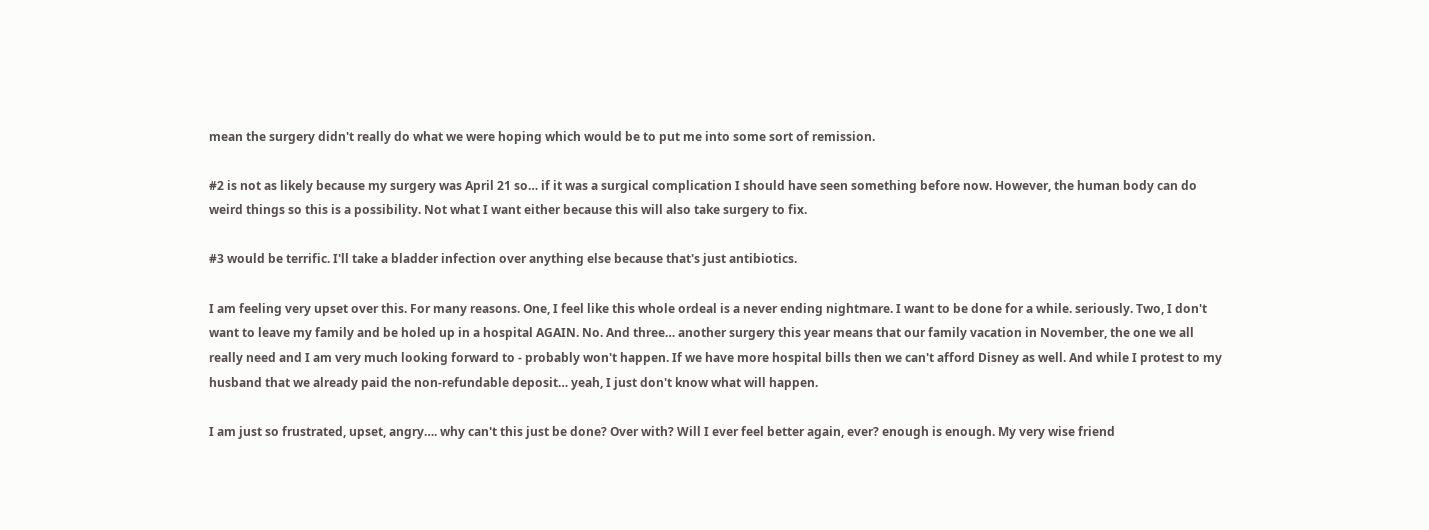mean the surgery didn't really do what we were hoping which would be to put me into some sort of remission.

#2 is not as likely because my surgery was April 21 so… if it was a surgical complication I should have seen something before now. However, the human body can do weird things so this is a possibility. Not what I want either because this will also take surgery to fix.

#3 would be terrific. I'll take a bladder infection over anything else because that's just antibiotics.

I am feeling very upset over this. For many reasons. One, I feel like this whole ordeal is a never ending nightmare. I want to be done for a while. seriously. Two, I don't want to leave my family and be holed up in a hospital AGAIN. No. And three… another surgery this year means that our family vacation in November, the one we all really need and I am very much looking forward to - probably won't happen. If we have more hospital bills then we can't afford Disney as well. And while I protest to my husband that we already paid the non-refundable deposit… yeah, I just don't know what will happen.

I am just so frustrated, upset, angry…. why can't this just be done? Over with? Will I ever feel better again, ever? enough is enough. My very wise friend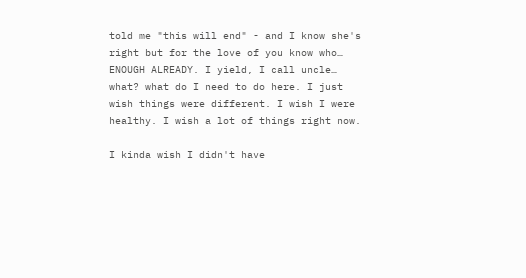told me "this will end" - and I know she's right but for the love of you know who… ENOUGH ALREADY. I yield, I call uncle… what? what do I need to do here. I just wish things were different. I wish I were healthy. I wish a lot of things right now.

I kinda wish I didn't have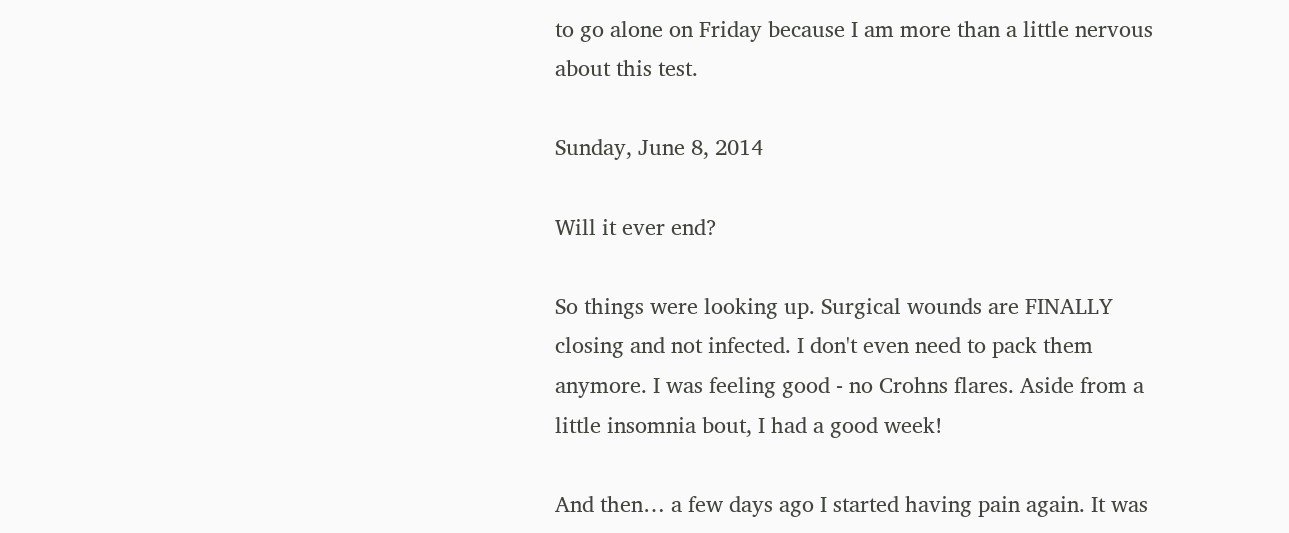to go alone on Friday because I am more than a little nervous about this test.

Sunday, June 8, 2014

Will it ever end?

So things were looking up. Surgical wounds are FINALLY closing and not infected. I don't even need to pack them anymore. I was feeling good - no Crohns flares. Aside from a little insomnia bout, I had a good week!

And then… a few days ago I started having pain again. It was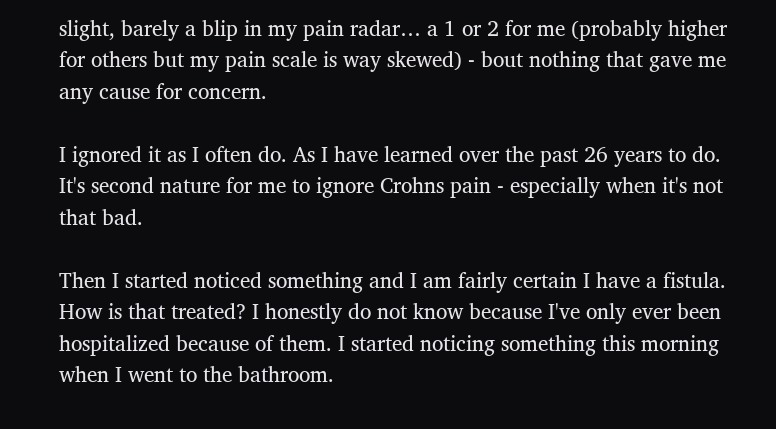slight, barely a blip in my pain radar… a 1 or 2 for me (probably higher for others but my pain scale is way skewed) - bout nothing that gave me any cause for concern.

I ignored it as I often do. As I have learned over the past 26 years to do. It's second nature for me to ignore Crohns pain - especially when it's not that bad.

Then I started noticed something and I am fairly certain I have a fistula. How is that treated? I honestly do not know because I've only ever been hospitalized because of them. I started noticing something this morning when I went to the bathroom.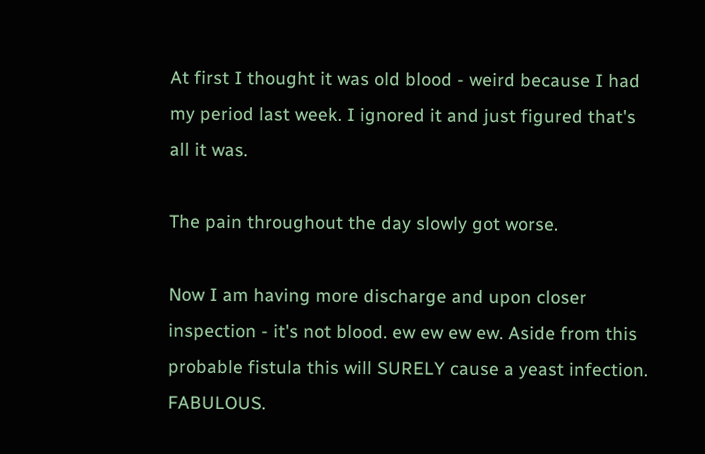At first I thought it was old blood - weird because I had my period last week. I ignored it and just figured that's all it was.

The pain throughout the day slowly got worse.

Now I am having more discharge and upon closer inspection - it's not blood. ew ew ew ew. Aside from this probable fistula this will SURELY cause a yeast infection. FABULOUS.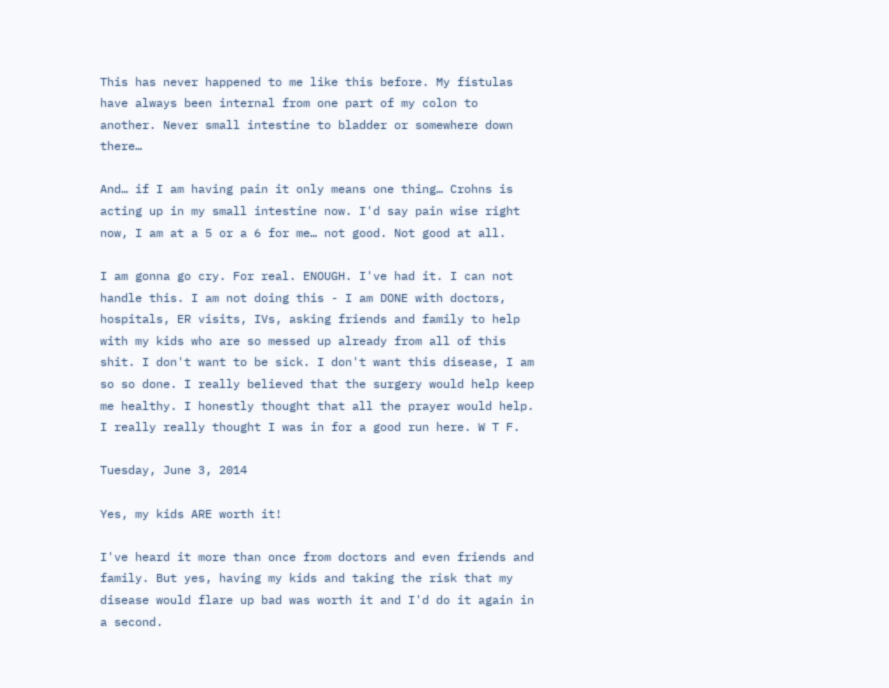This has never happened to me like this before. My fistulas have always been internal from one part of my colon to another. Never small intestine to bladder or somewhere down there…

And… if I am having pain it only means one thing… Crohns is acting up in my small intestine now. I'd say pain wise right now, I am at a 5 or a 6 for me… not good. Not good at all.

I am gonna go cry. For real. ENOUGH. I've had it. I can not handle this. I am not doing this - I am DONE with doctors, hospitals, ER visits, IVs, asking friends and family to help with my kids who are so messed up already from all of this shit. I don't want to be sick. I don't want this disease, I am so so done. I really believed that the surgery would help keep me healthy. I honestly thought that all the prayer would help. I really really thought I was in for a good run here. W T F.

Tuesday, June 3, 2014

Yes, my kids ARE worth it!

I've heard it more than once from doctors and even friends and family. But yes, having my kids and taking the risk that my disease would flare up bad was worth it and I'd do it again in a second.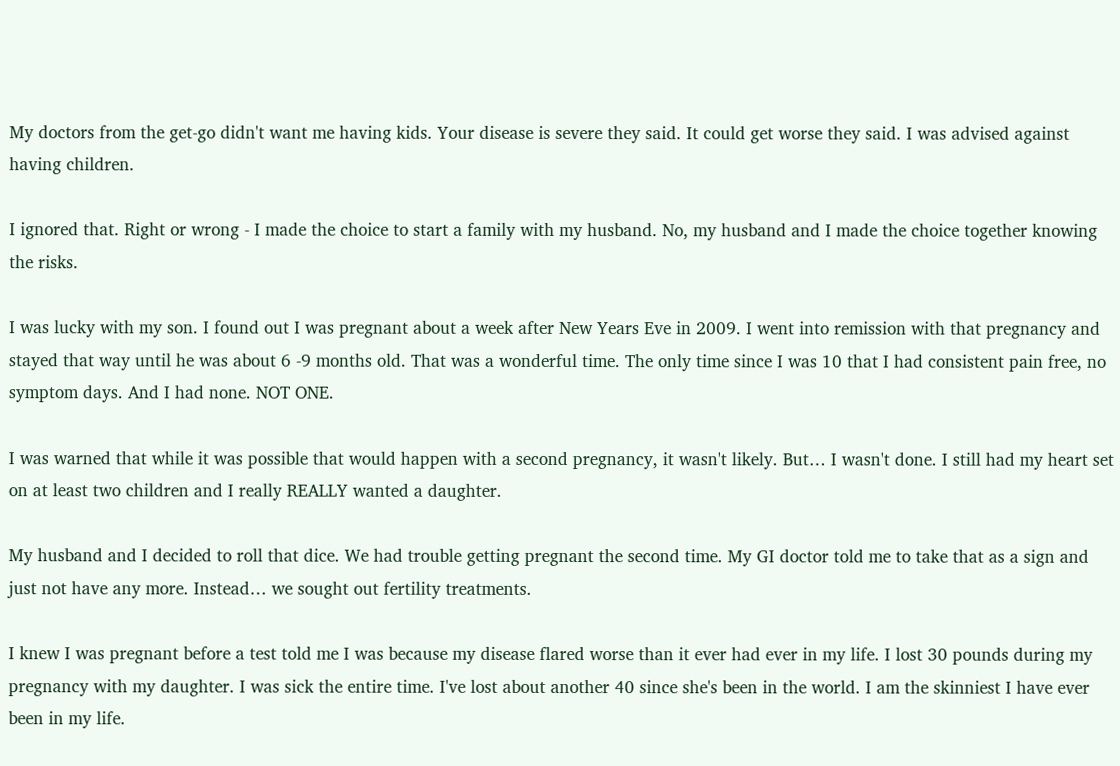My doctors from the get-go didn't want me having kids. Your disease is severe they said. It could get worse they said. I was advised against having children.

I ignored that. Right or wrong - I made the choice to start a family with my husband. No, my husband and I made the choice together knowing the risks.

I was lucky with my son. I found out I was pregnant about a week after New Years Eve in 2009. I went into remission with that pregnancy and stayed that way until he was about 6 -9 months old. That was a wonderful time. The only time since I was 10 that I had consistent pain free, no symptom days. And I had none. NOT ONE.

I was warned that while it was possible that would happen with a second pregnancy, it wasn't likely. But… I wasn't done. I still had my heart set on at least two children and I really REALLY wanted a daughter.

My husband and I decided to roll that dice. We had trouble getting pregnant the second time. My GI doctor told me to take that as a sign and just not have any more. Instead… we sought out fertility treatments.

I knew I was pregnant before a test told me I was because my disease flared worse than it ever had ever in my life. I lost 30 pounds during my pregnancy with my daughter. I was sick the entire time. I've lost about another 40 since she's been in the world. I am the skinniest I have ever been in my life.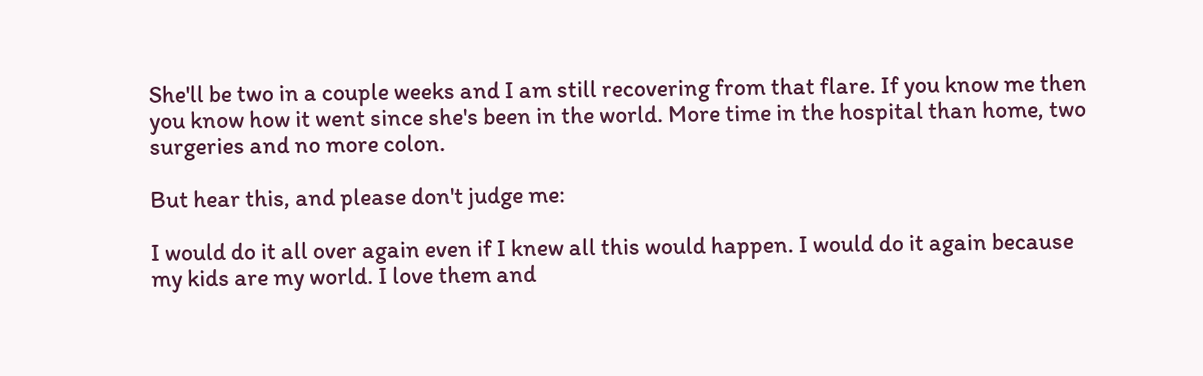She'll be two in a couple weeks and I am still recovering from that flare. If you know me then you know how it went since she's been in the world. More time in the hospital than home, two surgeries and no more colon.

But hear this, and please don't judge me:

I would do it all over again even if I knew all this would happen. I would do it again because my kids are my world. I love them and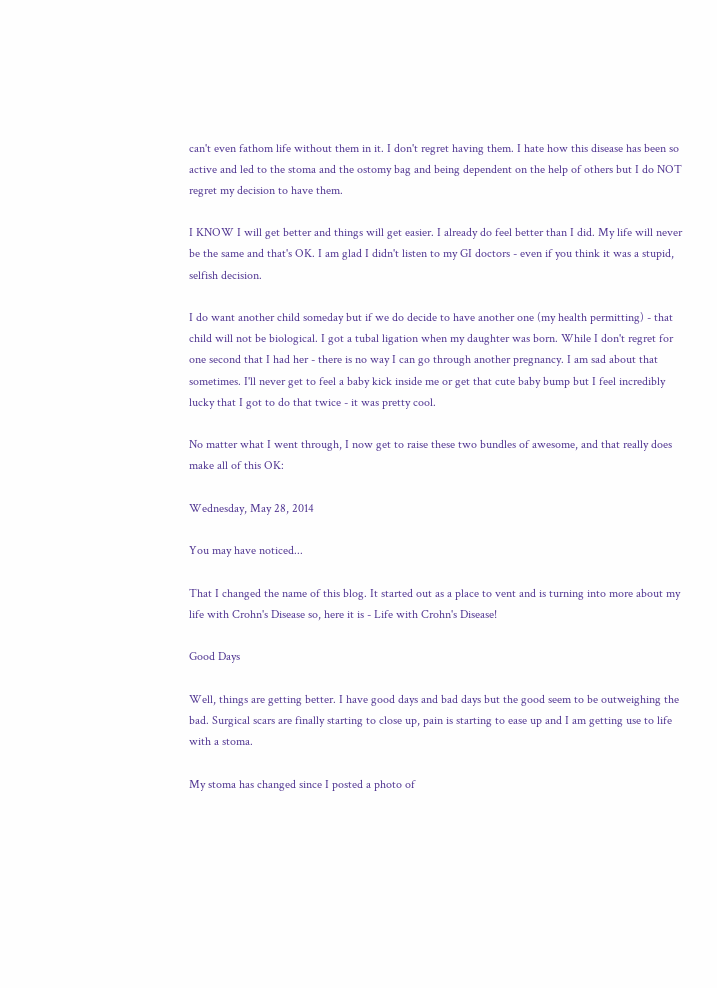can't even fathom life without them in it. I don't regret having them. I hate how this disease has been so active and led to the stoma and the ostomy bag and being dependent on the help of others but I do NOT regret my decision to have them.

I KNOW I will get better and things will get easier. I already do feel better than I did. My life will never be the same and that's OK. I am glad I didn't listen to my GI doctors - even if you think it was a stupid, selfish decision.

I do want another child someday but if we do decide to have another one (my health permitting) - that child will not be biological. I got a tubal ligation when my daughter was born. While I don't regret for one second that I had her - there is no way I can go through another pregnancy. I am sad about that sometimes. I'll never get to feel a baby kick inside me or get that cute baby bump but I feel incredibly lucky that I got to do that twice - it was pretty cool.

No matter what I went through, I now get to raise these two bundles of awesome, and that really does make all of this OK:

Wednesday, May 28, 2014

You may have noticed...

That I changed the name of this blog. It started out as a place to vent and is turning into more about my life with Crohn's Disease so, here it is - Life with Crohn's Disease!

Good Days

Well, things are getting better. I have good days and bad days but the good seem to be outweighing the bad. Surgical scars are finally starting to close up, pain is starting to ease up and I am getting use to life with a stoma.

My stoma has changed since I posted a photo of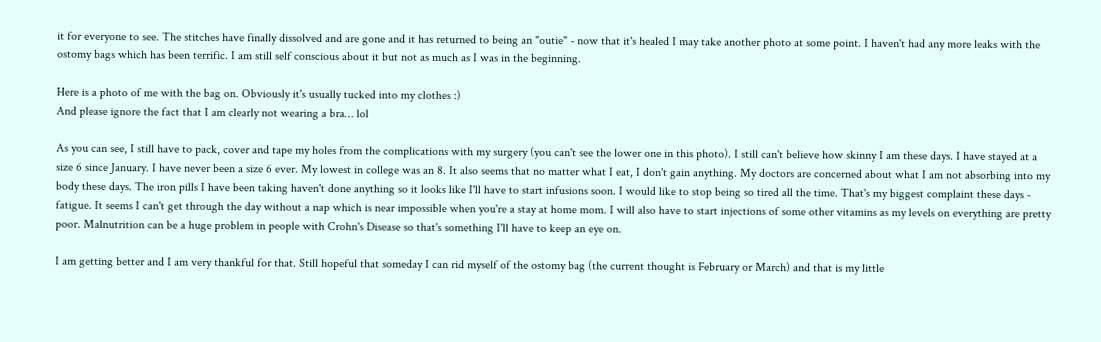it for everyone to see. The stitches have finally dissolved and are gone and it has returned to being an "outie" - now that it's healed I may take another photo at some point. I haven't had any more leaks with the ostomy bags which has been terrific. I am still self conscious about it but not as much as I was in the beginning.

Here is a photo of me with the bag on. Obviously it's usually tucked into my clothes :)
And please ignore the fact that I am clearly not wearing a bra… lol

As you can see, I still have to pack, cover and tape my holes from the complications with my surgery (you can't see the lower one in this photo). I still can't believe how skinny I am these days. I have stayed at a size 6 since January. I have never been a size 6 ever. My lowest in college was an 8. It also seems that no matter what I eat, I don't gain anything. My doctors are concerned about what I am not absorbing into my body these days. The iron pills I have been taking haven't done anything so it looks like I'll have to start infusions soon. I would like to stop being so tired all the time. That's my biggest complaint these days - fatigue. It seems I can't get through the day without a nap which is near impossible when you're a stay at home mom. I will also have to start injections of some other vitamins as my levels on everything are pretty poor. Malnutrition can be a huge problem in people with Crohn's Disease so that's something I'll have to keep an eye on.

I am getting better and I am very thankful for that. Still hopeful that someday I can rid myself of the ostomy bag (the current thought is February or March) and that is my little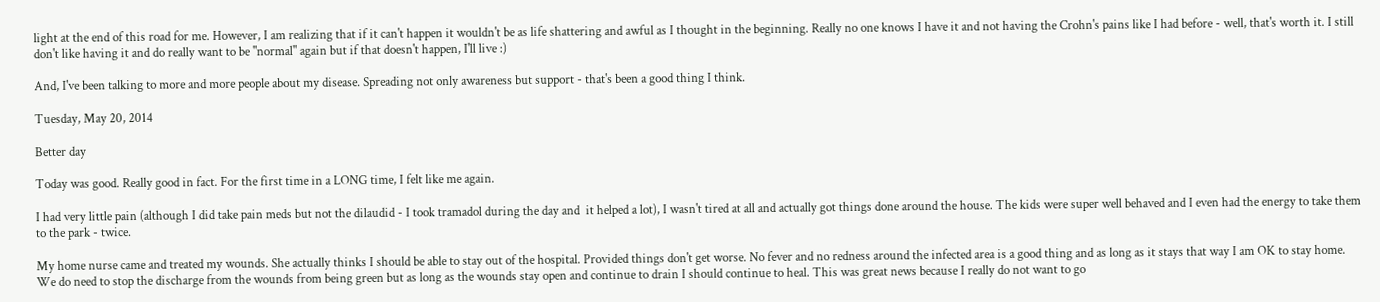light at the end of this road for me. However, I am realizing that if it can't happen it wouldn't be as life shattering and awful as I thought in the beginning. Really no one knows I have it and not having the Crohn's pains like I had before - well, that's worth it. I still don't like having it and do really want to be "normal" again but if that doesn't happen, I'll live :)

And, I've been talking to more and more people about my disease. Spreading not only awareness but support - that's been a good thing I think.

Tuesday, May 20, 2014

Better day

Today was good. Really good in fact. For the first time in a LONG time, I felt like me again.

I had very little pain (although I did take pain meds but not the dilaudid - I took tramadol during the day and  it helped a lot), I wasn't tired at all and actually got things done around the house. The kids were super well behaved and I even had the energy to take them to the park - twice.

My home nurse came and treated my wounds. She actually thinks I should be able to stay out of the hospital. Provided things don't get worse. No fever and no redness around the infected area is a good thing and as long as it stays that way I am OK to stay home. We do need to stop the discharge from the wounds from being green but as long as the wounds stay open and continue to drain I should continue to heal. This was great news because I really do not want to go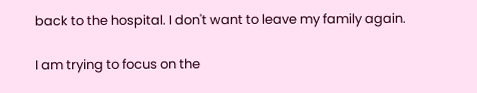back to the hospital. I don't want to leave my family again.

I am trying to focus on the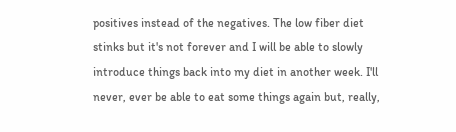positives instead of the negatives. The low fiber diet stinks but it's not forever and I will be able to slowly introduce things back into my diet in another week. I'll never, ever be able to eat some things again but, really,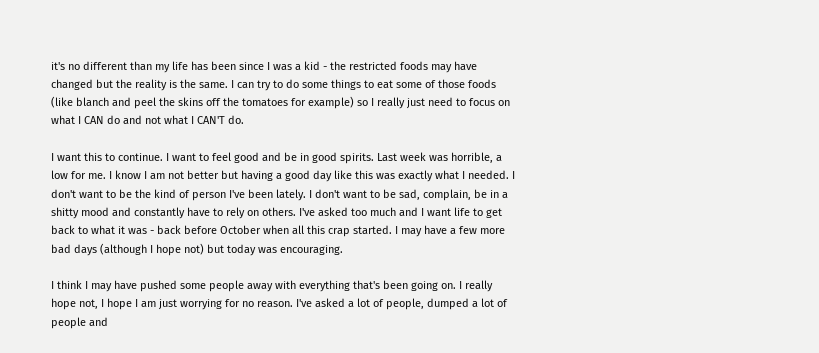it's no different than my life has been since I was a kid - the restricted foods may have changed but the reality is the same. I can try to do some things to eat some of those foods (like blanch and peel the skins off the tomatoes for example) so I really just need to focus on what I CAN do and not what I CAN'T do.

I want this to continue. I want to feel good and be in good spirits. Last week was horrible, a low for me. I know I am not better but having a good day like this was exactly what I needed. I don't want to be the kind of person I've been lately. I don't want to be sad, complain, be in a shitty mood and constantly have to rely on others. I've asked too much and I want life to get back to what it was - back before October when all this crap started. I may have a few more bad days (although I hope not) but today was encouraging.

I think I may have pushed some people away with everything that's been going on. I really hope not, I hope I am just worrying for no reason. I've asked a lot of people, dumped a lot of people and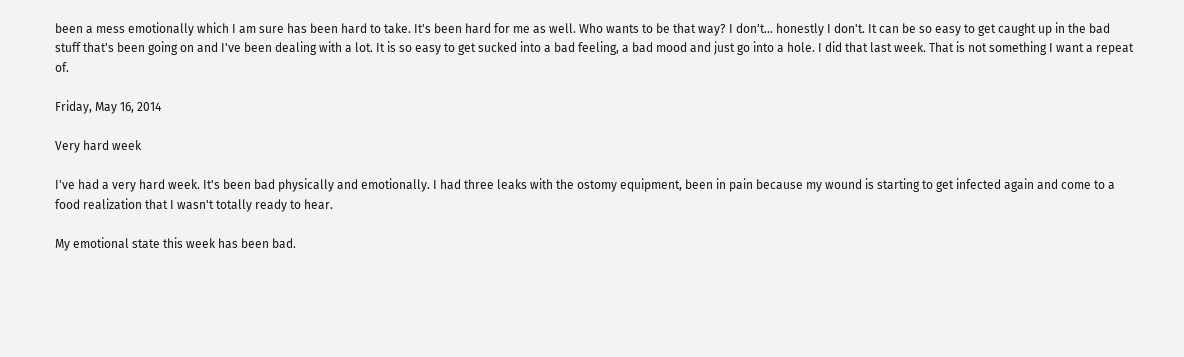been a mess emotionally which I am sure has been hard to take. It's been hard for me as well. Who wants to be that way? I don't… honestly I don't. It can be so easy to get caught up in the bad stuff that's been going on and I've been dealing with a lot. It is so easy to get sucked into a bad feeling, a bad mood and just go into a hole. I did that last week. That is not something I want a repeat of.

Friday, May 16, 2014

Very hard week

I've had a very hard week. It's been bad physically and emotionally. I had three leaks with the ostomy equipment, been in pain because my wound is starting to get infected again and come to a food realization that I wasn't totally ready to hear.

My emotional state this week has been bad.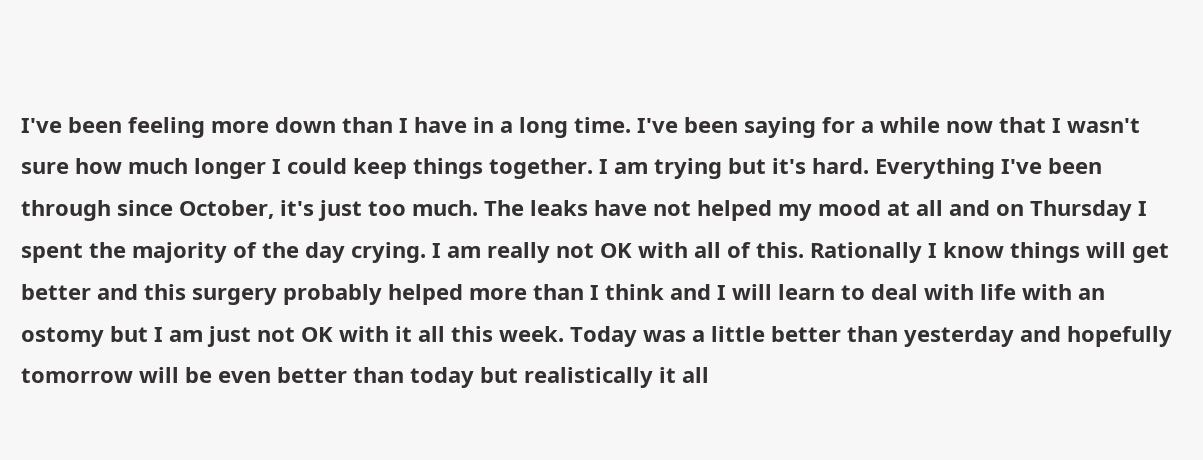I've been feeling more down than I have in a long time. I've been saying for a while now that I wasn't sure how much longer I could keep things together. I am trying but it's hard. Everything I've been through since October, it's just too much. The leaks have not helped my mood at all and on Thursday I spent the majority of the day crying. I am really not OK with all of this. Rationally I know things will get better and this surgery probably helped more than I think and I will learn to deal with life with an ostomy but I am just not OK with it all this week. Today was a little better than yesterday and hopefully tomorrow will be even better than today but realistically it all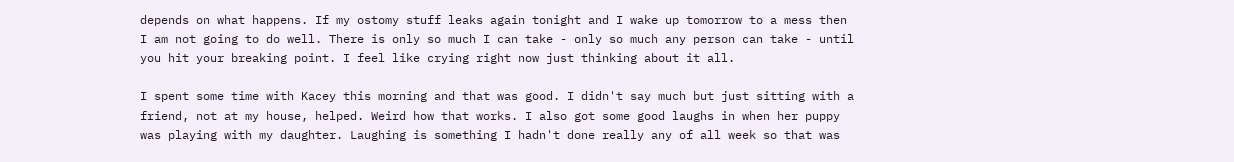depends on what happens. If my ostomy stuff leaks again tonight and I wake up tomorrow to a mess then I am not going to do well. There is only so much I can take - only so much any person can take - until you hit your breaking point. I feel like crying right now just thinking about it all.

I spent some time with Kacey this morning and that was good. I didn't say much but just sitting with a friend, not at my house, helped. Weird how that works. I also got some good laughs in when her puppy was playing with my daughter. Laughing is something I hadn't done really any of all week so that was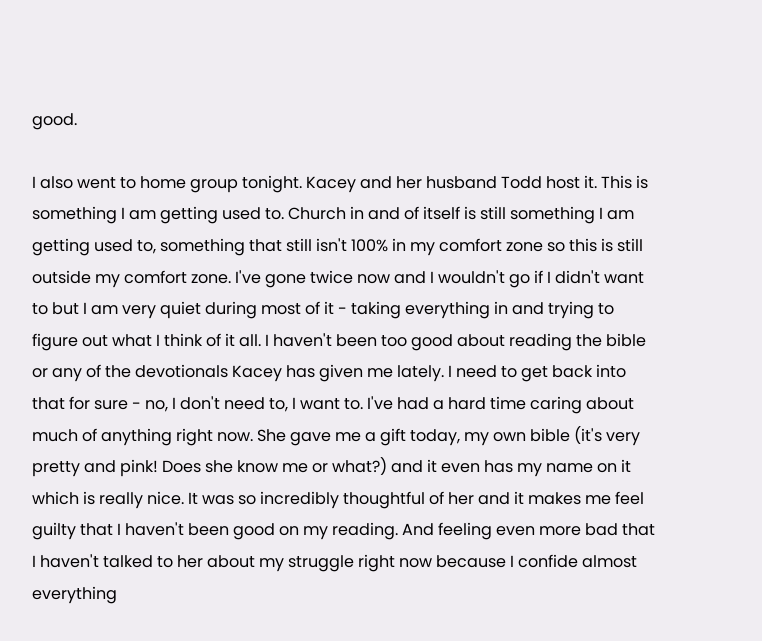good.

I also went to home group tonight. Kacey and her husband Todd host it. This is something I am getting used to. Church in and of itself is still something I am getting used to, something that still isn't 100% in my comfort zone so this is still outside my comfort zone. I've gone twice now and I wouldn't go if I didn't want to but I am very quiet during most of it - taking everything in and trying to figure out what I think of it all. I haven't been too good about reading the bible or any of the devotionals Kacey has given me lately. I need to get back into that for sure - no, I don't need to, I want to. I've had a hard time caring about much of anything right now. She gave me a gift today, my own bible (it's very pretty and pink! Does she know me or what?) and it even has my name on it which is really nice. It was so incredibly thoughtful of her and it makes me feel guilty that I haven't been good on my reading. And feeling even more bad that I haven't talked to her about my struggle right now because I confide almost everything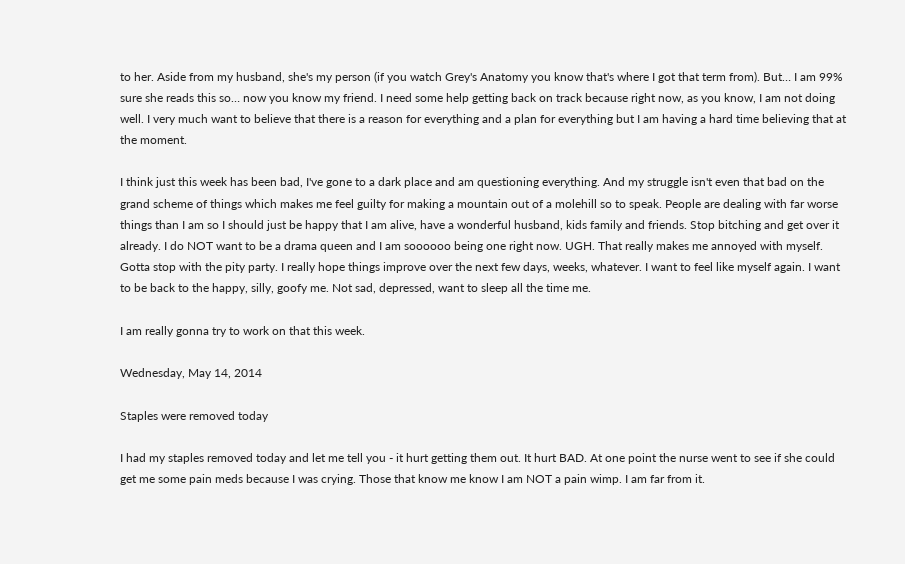to her. Aside from my husband, she's my person (if you watch Grey's Anatomy you know that's where I got that term from). But… I am 99% sure she reads this so… now you know my friend. I need some help getting back on track because right now, as you know, I am not doing well. I very much want to believe that there is a reason for everything and a plan for everything but I am having a hard time believing that at the moment.

I think just this week has been bad, I've gone to a dark place and am questioning everything. And my struggle isn't even that bad on the grand scheme of things which makes me feel guilty for making a mountain out of a molehill so to speak. People are dealing with far worse things than I am so I should just be happy that I am alive, have a wonderful husband, kids family and friends. Stop bitching and get over it already. I do NOT want to be a drama queen and I am soooooo being one right now. UGH. That really makes me annoyed with myself. Gotta stop with the pity party. I really hope things improve over the next few days, weeks, whatever. I want to feel like myself again. I want to be back to the happy, silly, goofy me. Not sad, depressed, want to sleep all the time me.

I am really gonna try to work on that this week.

Wednesday, May 14, 2014

Staples were removed today

I had my staples removed today and let me tell you - it hurt getting them out. It hurt BAD. At one point the nurse went to see if she could get me some pain meds because I was crying. Those that know me know I am NOT a pain wimp. I am far from it.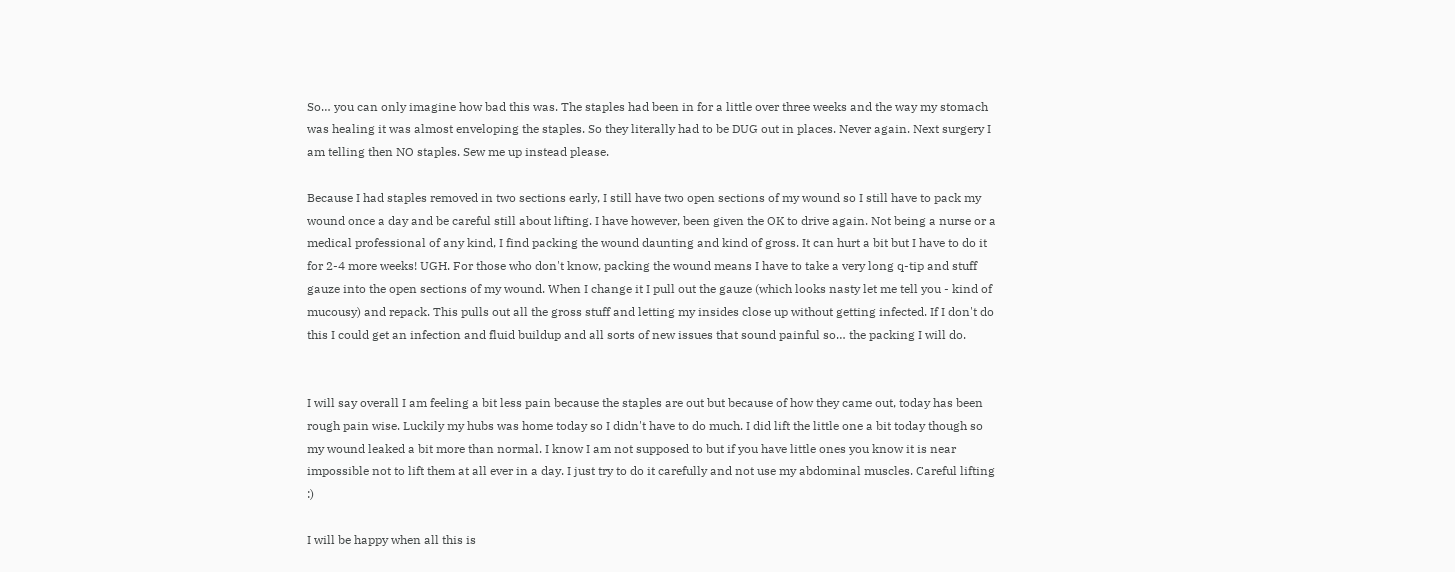So… you can only imagine how bad this was. The staples had been in for a little over three weeks and the way my stomach was healing it was almost enveloping the staples. So they literally had to be DUG out in places. Never again. Next surgery I am telling then NO staples. Sew me up instead please.

Because I had staples removed in two sections early, I still have two open sections of my wound so I still have to pack my wound once a day and be careful still about lifting. I have however, been given the OK to drive again. Not being a nurse or a medical professional of any kind, I find packing the wound daunting and kind of gross. It can hurt a bit but I have to do it for 2-4 more weeks! UGH. For those who don't know, packing the wound means I have to take a very long q-tip and stuff gauze into the open sections of my wound. When I change it I pull out the gauze (which looks nasty let me tell you - kind of mucousy) and repack. This pulls out all the gross stuff and letting my insides close up without getting infected. If I don't do this I could get an infection and fluid buildup and all sorts of new issues that sound painful so… the packing I will do.


I will say overall I am feeling a bit less pain because the staples are out but because of how they came out, today has been rough pain wise. Luckily my hubs was home today so I didn't have to do much. I did lift the little one a bit today though so my wound leaked a bit more than normal. I know I am not supposed to but if you have little ones you know it is near impossible not to lift them at all ever in a day. I just try to do it carefully and not use my abdominal muscles. Careful lifting :)

I will be happy when all this is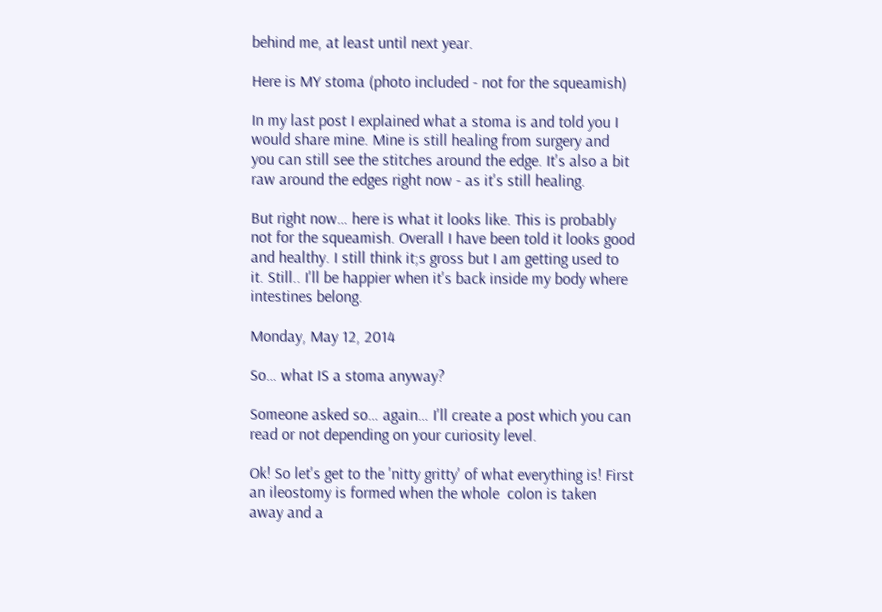behind me, at least until next year.

Here is MY stoma (photo included - not for the squeamish)

In my last post I explained what a stoma is and told you I would share mine. Mine is still healing from surgery and you can still see the stitches around the edge. It's also a bit raw around the edges right now - as it's still healing.

But right now… here is what it looks like. This is probably not for the squeamish. Overall I have been told it looks good and healthy. I still think it;s gross but I am getting used to it. Still.. I'll be happier when it's back inside my body where intestines belong.

Monday, May 12, 2014

So… what IS a stoma anyway?

Someone asked so… again… I'll create a post which you can read or not depending on your curiosity level.

Ok! So let's get to the 'nitty gritty' of what everything is! First an ileostomy is formed when the whole  colon is taken away and a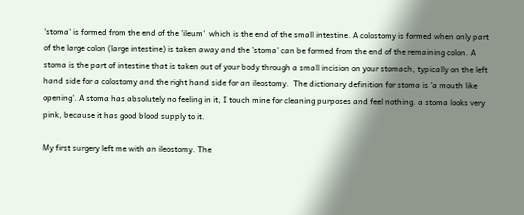'stoma' is formed from the end of the 'ileum'  which is the end of the small intestine. A colostomy is formed when only part of the large colon (large intestine) is taken away and the 'stoma' can be formed from the end of the remaining colon. A stoma is the part of intestine that is taken out of your body through a small incision on your stomach, typically on the left hand side for a colostomy and the right hand side for an ileostomy.  The dictionary definition for stoma is 'a mouth like opening'. A stoma has absolutely no feeling in it, I touch mine for cleaning purposes and feel nothing. a stoma looks very pink, because it has good blood supply to it.

My first surgery left me with an ileostomy. The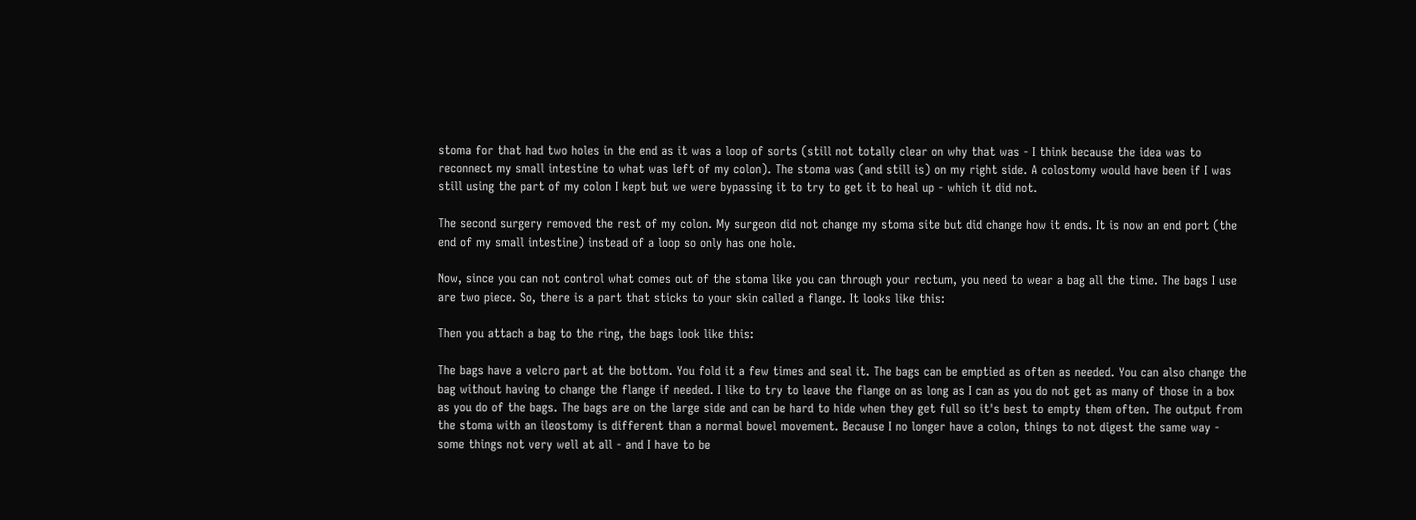stoma for that had two holes in the end as it was a loop of sorts (still not totally clear on why that was - I think because the idea was to reconnect my small intestine to what was left of my colon). The stoma was (and still is) on my right side. A colostomy would have been if I was still using the part of my colon I kept but we were bypassing it to try to get it to heal up - which it did not.

The second surgery removed the rest of my colon. My surgeon did not change my stoma site but did change how it ends. It is now an end port (the end of my small intestine) instead of a loop so only has one hole.

Now, since you can not control what comes out of the stoma like you can through your rectum, you need to wear a bag all the time. The bags I use are two piece. So, there is a part that sticks to your skin called a flange. It looks like this:

Then you attach a bag to the ring, the bags look like this:

The bags have a velcro part at the bottom. You fold it a few times and seal it. The bags can be emptied as often as needed. You can also change the bag without having to change the flange if needed. I like to try to leave the flange on as long as I can as you do not get as many of those in a box as you do of the bags. The bags are on the large side and can be hard to hide when they get full so it's best to empty them often. The output from the stoma with an ileostomy is different than a normal bowel movement. Because I no longer have a colon, things to not digest the same way - some things not very well at all - and I have to be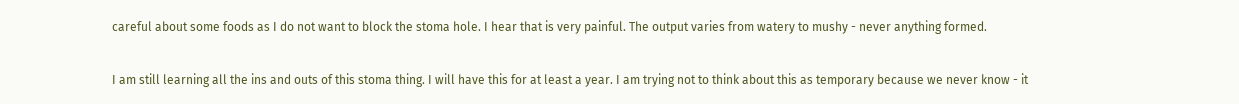careful about some foods as I do not want to block the stoma hole. I hear that is very painful. The output varies from watery to mushy - never anything formed.

I am still learning all the ins and outs of this stoma thing. I will have this for at least a year. I am trying not to think about this as temporary because we never know - it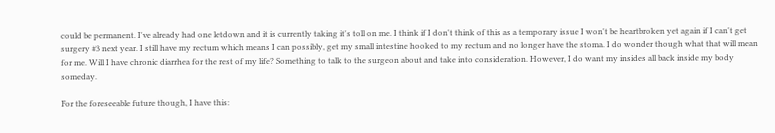could be permanent. I've already had one letdown and it is currently taking it's toll on me. I think if I don't think of this as a temporary issue I won't be heartbroken yet again if I can't get surgery #3 next year. I still have my rectum which means I can possibly, get my small intestine hooked to my rectum and no longer have the stoma. I do wonder though what that will mean for me. Will I have chronic diarrhea for the rest of my life? Something to talk to the surgeon about and take into consideration. However, I do want my insides all back inside my body someday.

For the foreseeable future though, I have this: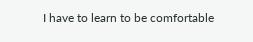I have to learn to be comfortable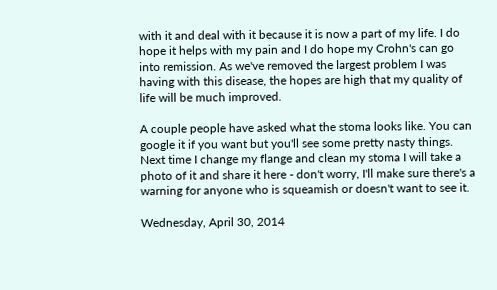with it and deal with it because it is now a part of my life. I do hope it helps with my pain and I do hope my Crohn's can go into remission. As we've removed the largest problem I was having with this disease, the hopes are high that my quality of life will be much improved.

A couple people have asked what the stoma looks like. You can google it if you want but you'll see some pretty nasty things. Next time I change my flange and clean my stoma I will take a photo of it and share it here - don't worry, I'll make sure there's a warning for anyone who is squeamish or doesn't want to see it.

Wednesday, April 30, 2014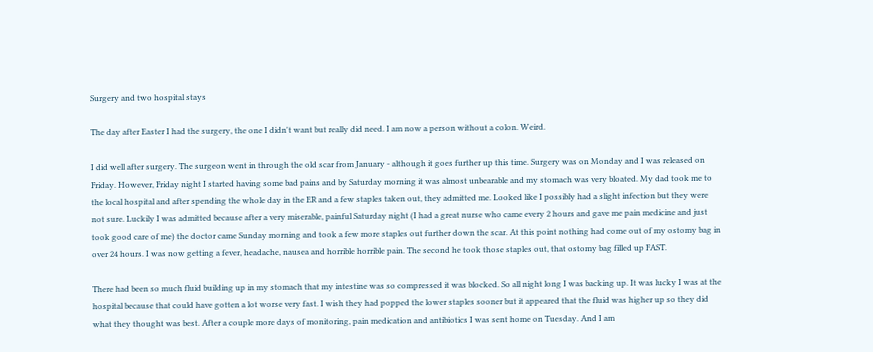Surgery and two hospital stays

The day after Easter I had the surgery, the one I didn't want but really did need. I am now a person without a colon. Weird.

I did well after surgery. The surgeon went in through the old scar from January - although it goes further up this time. Surgery was on Monday and I was released on Friday. However, Friday night I started having some bad pains and by Saturday morning it was almost unbearable and my stomach was very bloated. My dad took me to the local hospital and after spending the whole day in the ER and a few staples taken out, they admitted me. Looked like I possibly had a slight infection but they were not sure. Luckily I was admitted because after a very miserable, painful Saturday night (I had a great nurse who came every 2 hours and gave me pain medicine and just took good care of me) the doctor came Sunday morning and took a few more staples out further down the scar. At this point nothing had come out of my ostomy bag in over 24 hours. I was now getting a fever, headache, nausea and horrible horrible pain. The second he took those staples out, that ostomy bag filled up FAST.

There had been so much fluid building up in my stomach that my intestine was so compressed it was blocked. So all night long I was backing up. It was lucky I was at the hospital because that could have gotten a lot worse very fast. I wish they had popped the lower staples sooner but it appeared that the fluid was higher up so they did what they thought was best. After a couple more days of monitoring, pain medication and antibiotics I was sent home on Tuesday. And I am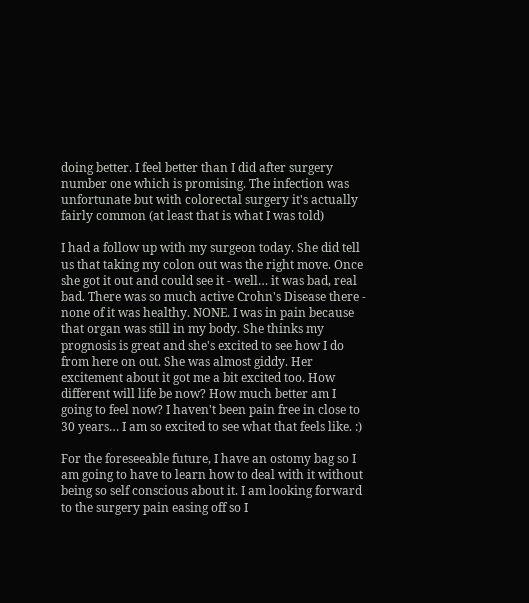doing better. I feel better than I did after surgery number one which is promising. The infection was unfortunate but with colorectal surgery it's actually fairly common (at least that is what I was told)

I had a follow up with my surgeon today. She did tell us that taking my colon out was the right move. Once she got it out and could see it - well… it was bad, real bad. There was so much active Crohn's Disease there - none of it was healthy. NONE. I was in pain because that organ was still in my body. She thinks my prognosis is great and she's excited to see how I do from here on out. She was almost giddy. Her excitement about it got me a bit excited too. How different will life be now? How much better am I going to feel now? I haven't been pain free in close to 30 years… I am so excited to see what that feels like. :)

For the foreseeable future, I have an ostomy bag so I am going to have to learn how to deal with it without being so self conscious about it. I am looking forward to the surgery pain easing off so I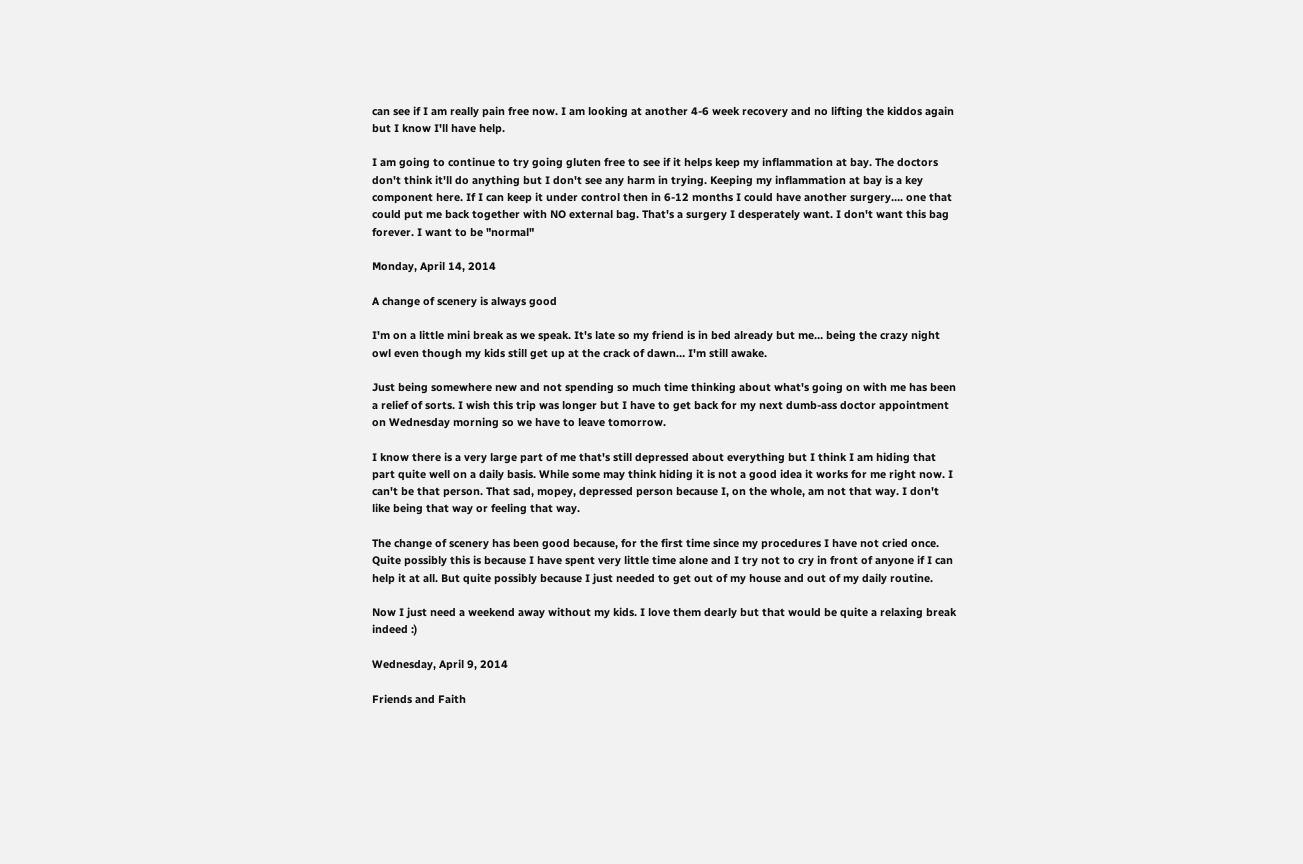can see if I am really pain free now. I am looking at another 4-6 week recovery and no lifting the kiddos again but I know I'll have help.

I am going to continue to try going gluten free to see if it helps keep my inflammation at bay. The doctors don't think it'll do anything but I don't see any harm in trying. Keeping my inflammation at bay is a key component here. If I can keep it under control then in 6-12 months I could have another surgery…. one that could put me back together with NO external bag. That's a surgery I desperately want. I don't want this bag forever. I want to be "normal"

Monday, April 14, 2014

A change of scenery is always good

I'm on a little mini break as we speak. It's late so my friend is in bed already but me… being the crazy night owl even though my kids still get up at the crack of dawn… I'm still awake.

Just being somewhere new and not spending so much time thinking about what's going on with me has been a relief of sorts. I wish this trip was longer but I have to get back for my next dumb-ass doctor appointment on Wednesday morning so we have to leave tomorrow.

I know there is a very large part of me that's still depressed about everything but I think I am hiding that part quite well on a daily basis. While some may think hiding it is not a good idea it works for me right now. I can't be that person. That sad, mopey, depressed person because I, on the whole, am not that way. I don't like being that way or feeling that way.

The change of scenery has been good because, for the first time since my procedures I have not cried once. Quite possibly this is because I have spent very little time alone and I try not to cry in front of anyone if I can help it at all. But quite possibly because I just needed to get out of my house and out of my daily routine.

Now I just need a weekend away without my kids. I love them dearly but that would be quite a relaxing break indeed :)

Wednesday, April 9, 2014

Friends and Faith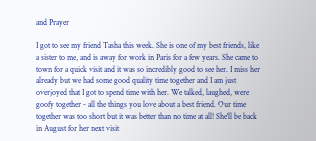and Prayer

I got to see my friend Tasha this week. She is one of my best friends, like a sister to me, and is away for work in Paris for a few years. She came to town for a quick visit and it was so incredibly good to see her. I miss her already but we had some good quality time together and I am just overjoyed that I got to spend time with her. We talked, laughed, were goofy together - all the things you love about a best friend. Our time together was too short but it was better than no time at all! She'll be back in August for her next visit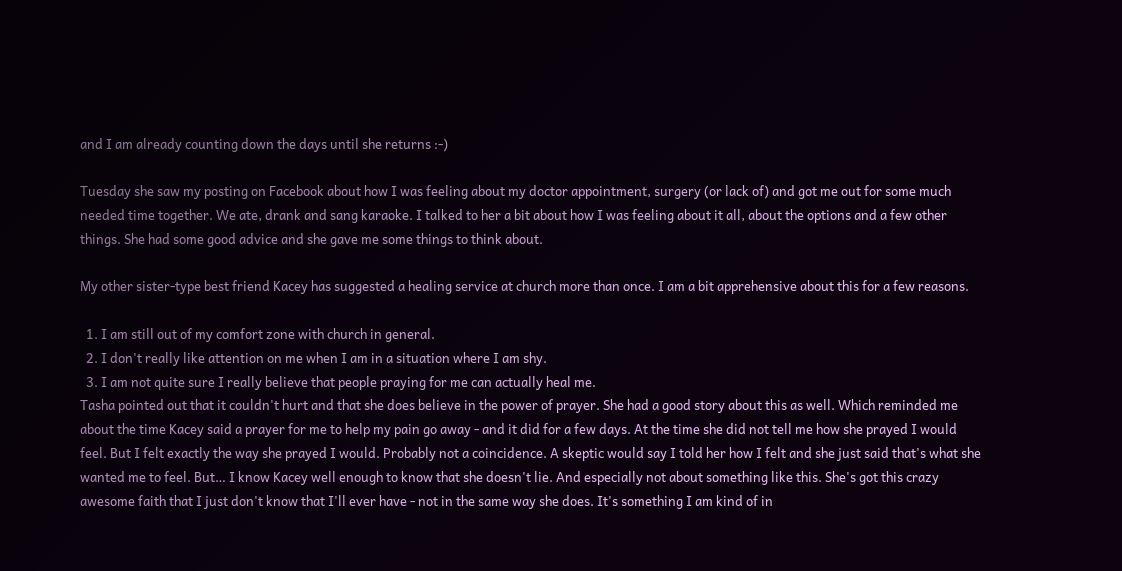and I am already counting down the days until she returns :-)

Tuesday she saw my posting on Facebook about how I was feeling about my doctor appointment, surgery (or lack of) and got me out for some much needed time together. We ate, drank and sang karaoke. I talked to her a bit about how I was feeling about it all, about the options and a few other things. She had some good advice and she gave me some things to think about.

My other sister-type best friend Kacey has suggested a healing service at church more than once. I am a bit apprehensive about this for a few reasons.

  1. I am still out of my comfort zone with church in general.
  2. I don't really like attention on me when I am in a situation where I am shy.
  3. I am not quite sure I really believe that people praying for me can actually heal me.
Tasha pointed out that it couldn't hurt and that she does believe in the power of prayer. She had a good story about this as well. Which reminded me about the time Kacey said a prayer for me to help my pain go away - and it did for a few days. At the time she did not tell me how she prayed I would feel. But I felt exactly the way she prayed I would. Probably not a coincidence. A skeptic would say I told her how I felt and she just said that's what she wanted me to feel. But… I know Kacey well enough to know that she doesn't lie. And especially not about something like this. She's got this crazy awesome faith that I just don't know that I'll ever have - not in the same way she does. It's something I am kind of in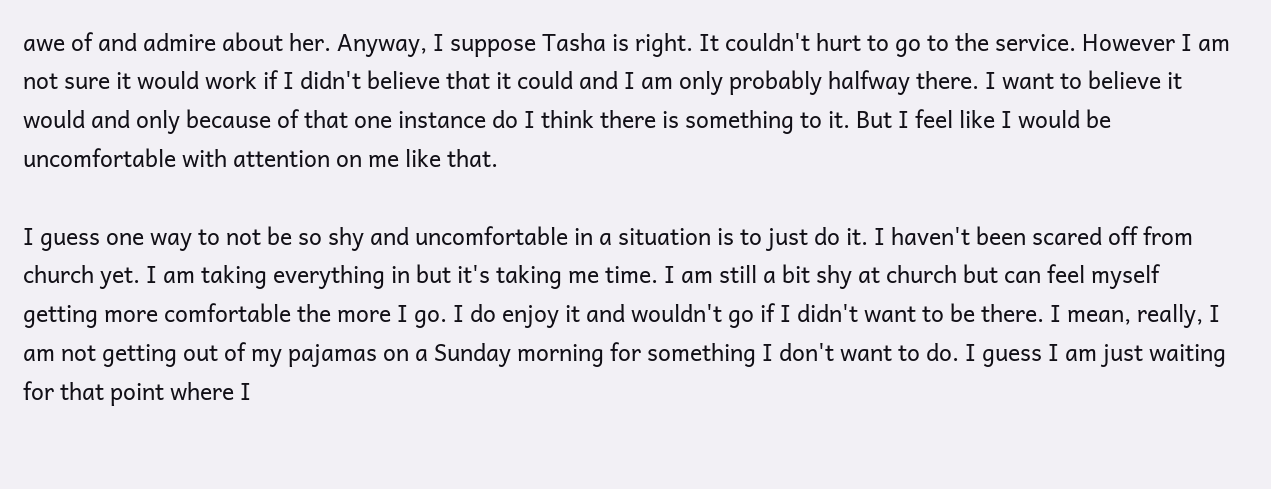awe of and admire about her. Anyway, I suppose Tasha is right. It couldn't hurt to go to the service. However I am not sure it would work if I didn't believe that it could and I am only probably halfway there. I want to believe it would and only because of that one instance do I think there is something to it. But I feel like I would be uncomfortable with attention on me like that.

I guess one way to not be so shy and uncomfortable in a situation is to just do it. I haven't been scared off from church yet. I am taking everything in but it's taking me time. I am still a bit shy at church but can feel myself getting more comfortable the more I go. I do enjoy it and wouldn't go if I didn't want to be there. I mean, really, I am not getting out of my pajamas on a Sunday morning for something I don't want to do. I guess I am just waiting for that point where I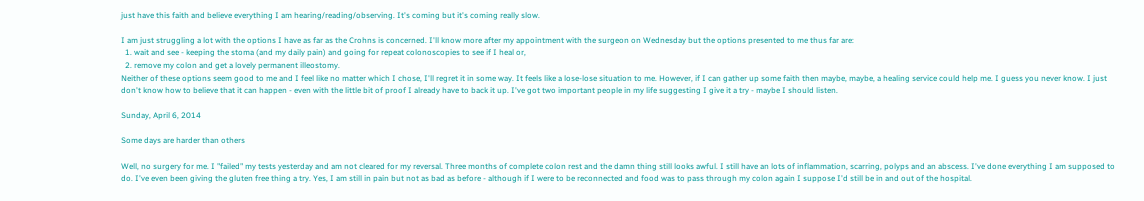just have this faith and believe everything I am hearing/reading/observing. It's coming but it's coming really slow.

I am just struggling a lot with the options I have as far as the Crohns is concerned. I'll know more after my appointment with the surgeon on Wednesday but the options presented to me thus far are:
  1. wait and see - keeping the stoma (and my daily pain) and going for repeat colonoscopies to see if I heal or,
  2. remove my colon and get a lovely permanent illeostomy.
Neither of these options seem good to me and I feel like no matter which I chose, I'll regret it in some way. It feels like a lose-lose situation to me. However, if I can gather up some faith then maybe, maybe, a healing service could help me. I guess you never know. I just don't know how to believe that it can happen - even with the little bit of proof I already have to back it up. I've got two important people in my life suggesting I give it a try - maybe I should listen.

Sunday, April 6, 2014

Some days are harder than others

Well, no surgery for me. I "failed" my tests yesterday and am not cleared for my reversal. Three months of complete colon rest and the damn thing still looks awful. I still have an lots of inflammation, scarring, polyps and an abscess. I've done everything I am supposed to do. I've even been giving the gluten free thing a try. Yes, I am still in pain but not as bad as before - although if I were to be reconnected and food was to pass through my colon again I suppose I'd still be in and out of the hospital.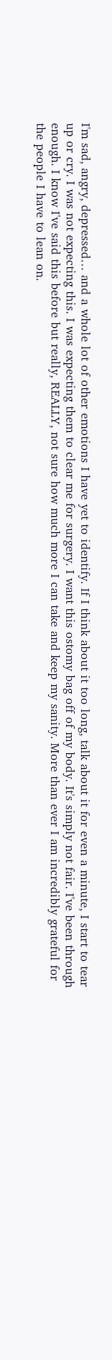I'm sad, angry, depressed… and a whole lot of other emotions I have yet to identify. If I think about it too long, talk about it for even a minute, I start to tear up or cry. I was not expecting this. I was expecting them to clear me for surgery. I want this ostomy bag off of my body. It's simply not fair. I've been through enough. I know I've said this before but really, REALLY, not sure how much more I can take and keep my sanity. More than ever I am incredibly grateful for the people I have to lean on.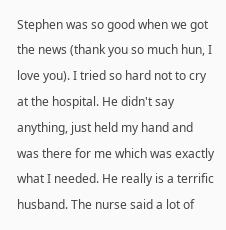Stephen was so good when we got the news (thank you so much hun, I love you). I tried so hard not to cry at the hospital. He didn't say anything, just held my hand and was there for me which was exactly what I needed. He really is a terrific husband. The nurse said a lot of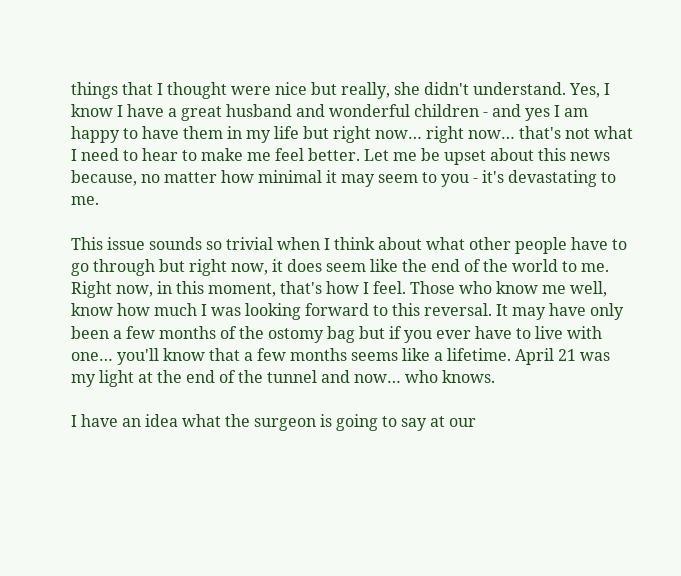things that I thought were nice but really, she didn't understand. Yes, I know I have a great husband and wonderful children - and yes I am happy to have them in my life but right now… right now… that's not what I need to hear to make me feel better. Let me be upset about this news because, no matter how minimal it may seem to you - it's devastating to me.

This issue sounds so trivial when I think about what other people have to go through but right now, it does seem like the end of the world to me. Right now, in this moment, that's how I feel. Those who know me well, know how much I was looking forward to this reversal. It may have only been a few months of the ostomy bag but if you ever have to live with one… you'll know that a few months seems like a lifetime. April 21 was my light at the end of the tunnel and now… who knows.

I have an idea what the surgeon is going to say at our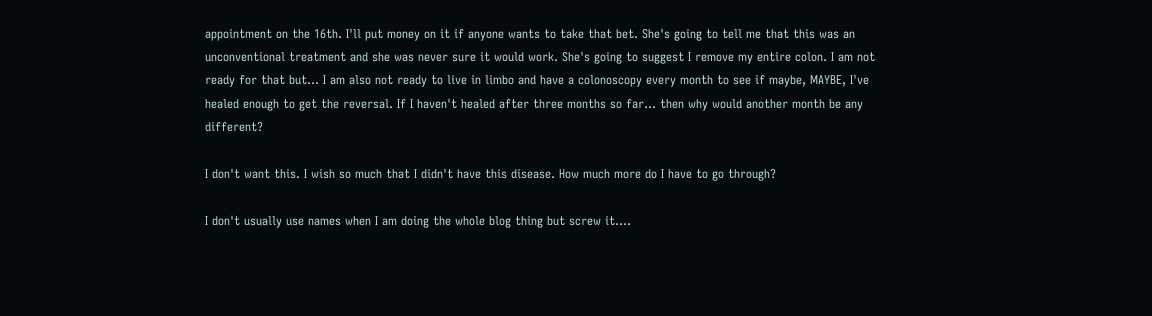appointment on the 16th. I'll put money on it if anyone wants to take that bet. She's going to tell me that this was an unconventional treatment and she was never sure it would work. She's going to suggest I remove my entire colon. I am not ready for that but… I am also not ready to live in limbo and have a colonoscopy every month to see if maybe, MAYBE, I've healed enough to get the reversal. If I haven't healed after three months so far… then why would another month be any different?

I don't want this. I wish so much that I didn't have this disease. How much more do I have to go through?

I don't usually use names when I am doing the whole blog thing but screw it….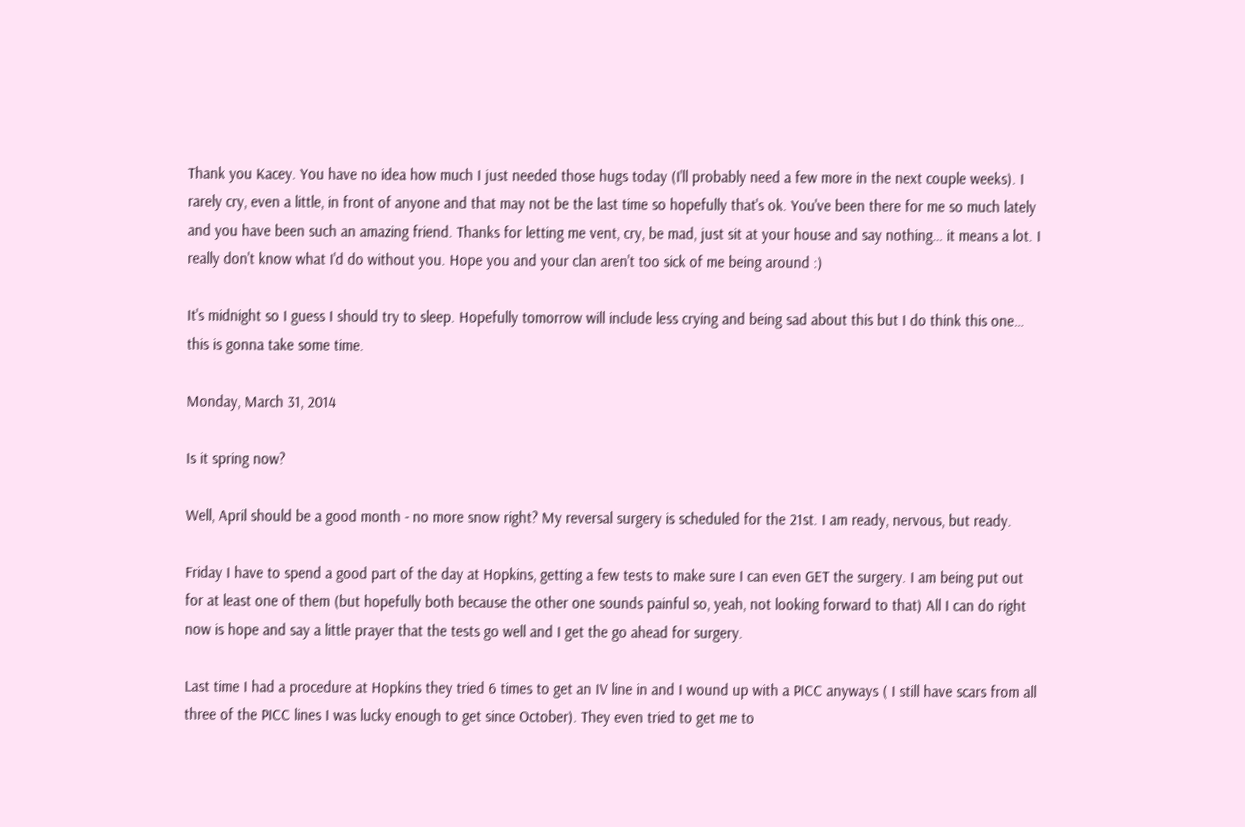Thank you Kacey. You have no idea how much I just needed those hugs today (I'll probably need a few more in the next couple weeks). I rarely cry, even a little, in front of anyone and that may not be the last time so hopefully that's ok. You've been there for me so much lately and you have been such an amazing friend. Thanks for letting me vent, cry, be mad, just sit at your house and say nothing… it means a lot. I really don't know what I'd do without you. Hope you and your clan aren't too sick of me being around :)

It's midnight so I guess I should try to sleep. Hopefully tomorrow will include less crying and being sad about this but I do think this one… this is gonna take some time.

Monday, March 31, 2014

Is it spring now?

Well, April should be a good month - no more snow right? My reversal surgery is scheduled for the 21st. I am ready, nervous, but ready.

Friday I have to spend a good part of the day at Hopkins, getting a few tests to make sure I can even GET the surgery. I am being put out for at least one of them (but hopefully both because the other one sounds painful so, yeah, not looking forward to that) All I can do right now is hope and say a little prayer that the tests go well and I get the go ahead for surgery.

Last time I had a procedure at Hopkins they tried 6 times to get an IV line in and I wound up with a PICC anyways ( I still have scars from all three of the PICC lines I was lucky enough to get since October). They even tried to get me to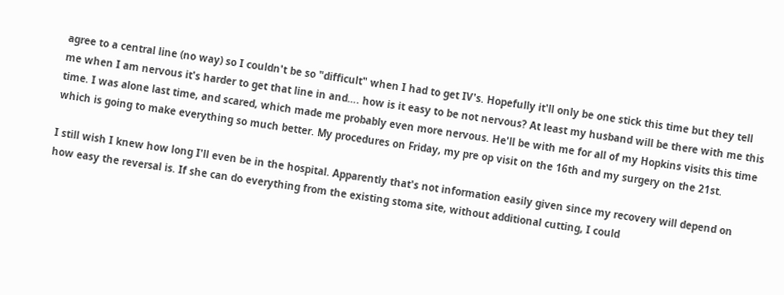agree to a central line (no way) so I couldn't be so "difficult" when I had to get IV's. Hopefully it'll only be one stick this time but they tell me when I am nervous it's harder to get that line in and…. how is it easy to be not nervous? At least my husband will be there with me this time. I was alone last time, and scared, which made me probably even more nervous. He'll be with me for all of my Hopkins visits this time which is going to make everything so much better. My procedures on Friday, my pre op visit on the 16th and my surgery on the 21st.

I still wish I knew how long I'll even be in the hospital. Apparently that's not information easily given since my recovery will depend on how easy the reversal is. If she can do everything from the existing stoma site, without additional cutting, I could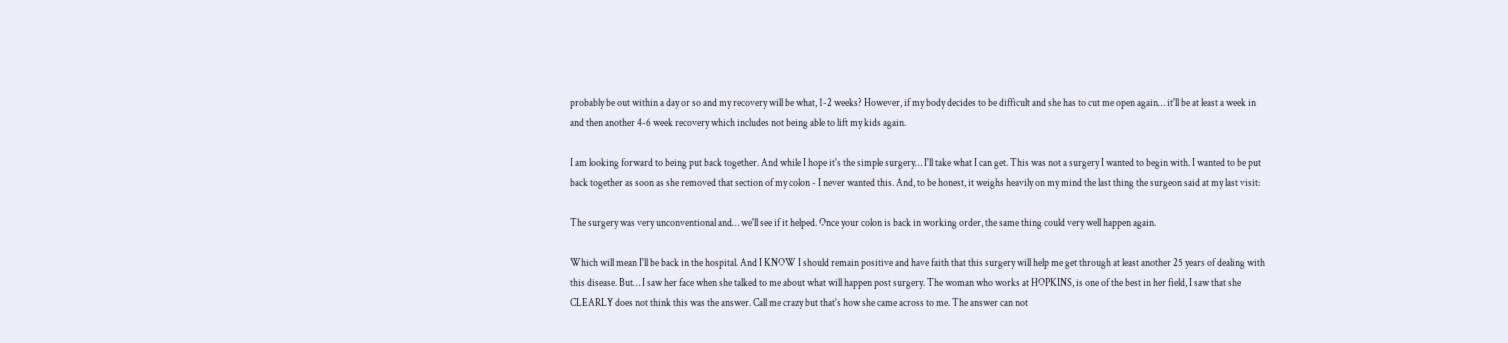probably be out within a day or so and my recovery will be what, 1-2 weeks? However, if my body decides to be difficult and she has to cut me open again… it'll be at least a week in and then another 4-6 week recovery which includes not being able to lift my kids again.

I am looking forward to being put back together. And while I hope it's the simple surgery… I'll take what I can get. This was not a surgery I wanted to begin with. I wanted to be put back together as soon as she removed that section of my colon - I never wanted this. And, to be honest, it weighs heavily on my mind the last thing the surgeon said at my last visit:

The surgery was very unconventional and… we'll see if it helped. Once your colon is back in working order, the same thing could very well happen again.

Which will mean I'll be back in the hospital. And I KNOW I should remain positive and have faith that this surgery will help me get through at least another 25 years of dealing with this disease. But… I saw her face when she talked to me about what will happen post surgery. The woman who works at HOPKINS, is one of the best in her field, I saw that she CLEARLY does not think this was the answer. Call me crazy but that's how she came across to me. The answer can not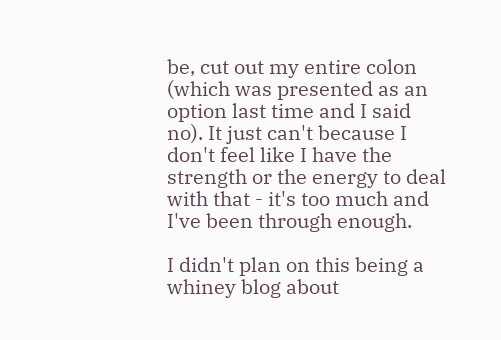be, cut out my entire colon (which was presented as an option last time and I said no). It just can't because I don't feel like I have the strength or the energy to deal with that - it's too much and I've been through enough.

I didn't plan on this being a whiney blog about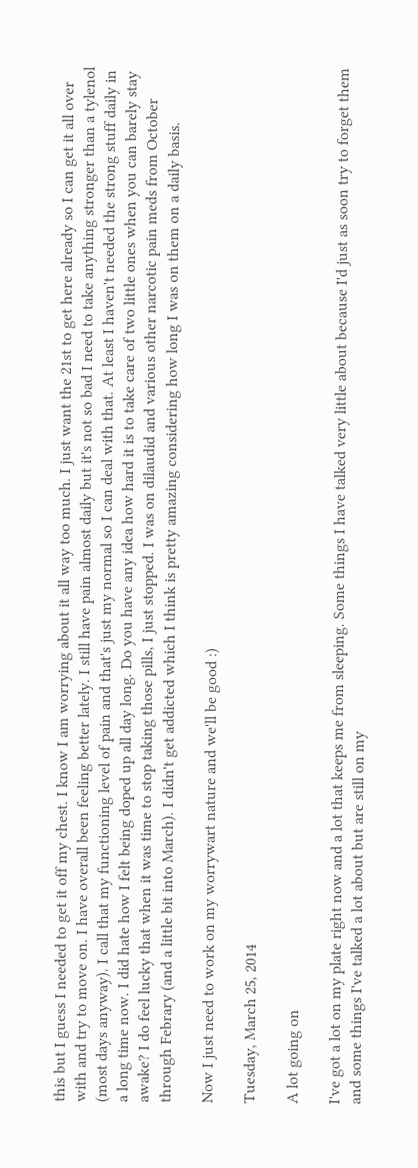this but I guess I needed to get it off my chest. I know I am worrying about it all way too much. I just want the 21st to get here already so I can get it all over with and try to move on. I have overall been feeling better lately. I still have pain almost daily but it's not so bad I need to take anything stronger than a tylenol (most days anyway). I call that my functioning level of pain and that's just my normal so I can deal with that. At least I haven't needed the strong stuff daily in a long time now. I did hate how I felt being doped up all day long. Do you have any idea how hard it is to take care of two little ones when you can barely stay awake? I do feel lucky that when it was time to stop taking those pills, I just stopped. I was on dilaudid and various other narcotic pain meds from October through Febrary (and a little bit into March). I didn't get addicted which I think is pretty amazing considering how long I was on them on a daily basis.

Now I just need to work on my worrywart nature and we'll be good :)

Tuesday, March 25, 2014

A lot going on

I've got a lot on my plate right now and a lot that keeps me from sleeping. Some things I have talked very little about because I'd just as soon try to forget them and some things I've talked a lot about but are still on my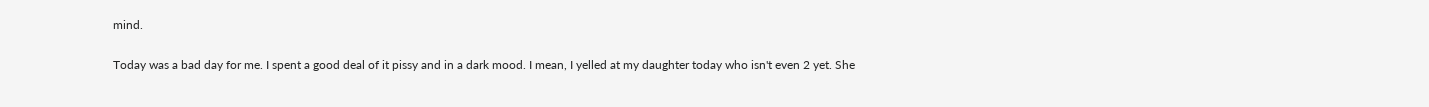mind.

Today was a bad day for me. I spent a good deal of it pissy and in a dark mood. I mean, I yelled at my daughter today who isn't even 2 yet. She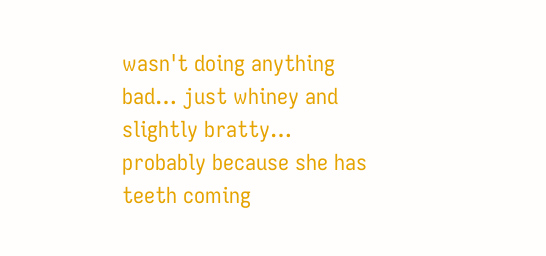wasn't doing anything bad… just whiney and slightly bratty… probably because she has teeth coming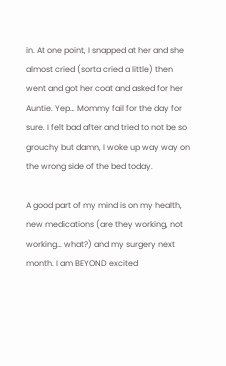in. At one point, I snapped at her and she almost cried (sorta cried a little) then went and got her coat and asked for her Auntie. Yep… Mommy fail for the day for sure. I felt bad after and tried to not be so grouchy but damn, I woke up way way on the wrong side of the bed today.

A good part of my mind is on my health, new medications (are they working, not working… what?) and my surgery next month. I am BEYOND excited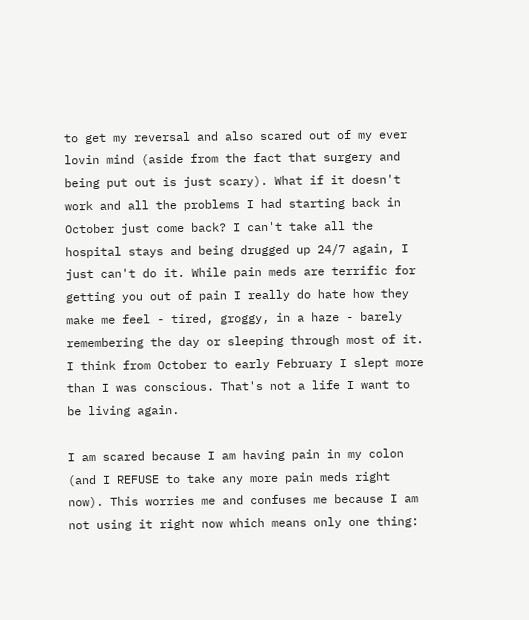to get my reversal and also scared out of my ever lovin mind (aside from the fact that surgery and being put out is just scary). What if it doesn't work and all the problems I had starting back in October just come back? I can't take all the hospital stays and being drugged up 24/7 again, I just can't do it. While pain meds are terrific for getting you out of pain I really do hate how they make me feel - tired, groggy, in a haze - barely remembering the day or sleeping through most of it. I think from October to early February I slept more than I was conscious. That's not a life I want to be living again.

I am scared because I am having pain in my colon (and I REFUSE to take any more pain meds right now). This worries me and confuses me because I am not using it right now which means only one thing: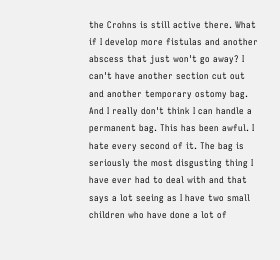the Crohns is still active there. What if I develop more fistulas and another abscess that just won't go away? I can't have another section cut out and another temporary ostomy bag. And I really don't think I can handle a permanent bag. This has been awful. I hate every second of it. The bag is seriously the most disgusting thing I have ever had to deal with and that says a lot seeing as I have two small children who have done a lot of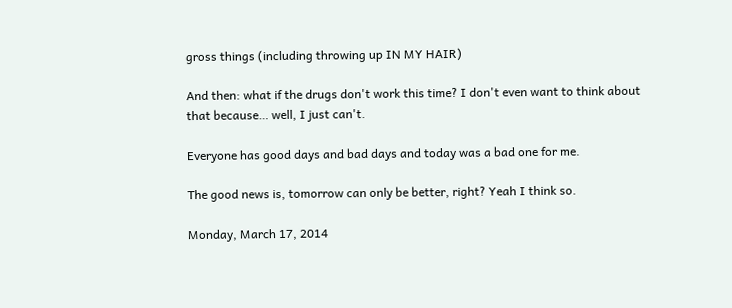gross things (including throwing up IN MY HAIR)

And then: what if the drugs don't work this time? I don't even want to think about that because… well, I just can't.

Everyone has good days and bad days and today was a bad one for me.

The good news is, tomorrow can only be better, right? Yeah I think so.

Monday, March 17, 2014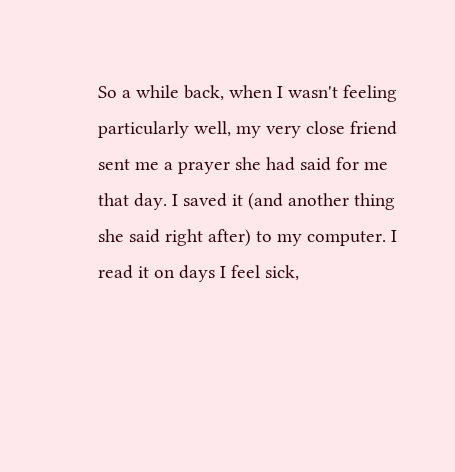So a while back, when I wasn't feeling particularly well, my very close friend sent me a prayer she had said for me that day. I saved it (and another thing she said right after) to my computer. I read it on days I feel sick,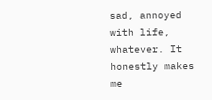sad, annoyed with life, whatever. It honestly makes me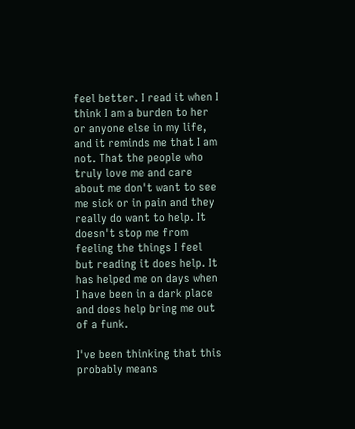feel better. I read it when I think I am a burden to her or anyone else in my life, and it reminds me that I am not. That the people who truly love me and care about me don't want to see me sick or in pain and they really do want to help. It doesn't stop me from feeling the things I feel but reading it does help. It has helped me on days when I have been in a dark place and does help bring me out of a funk.

I've been thinking that this probably means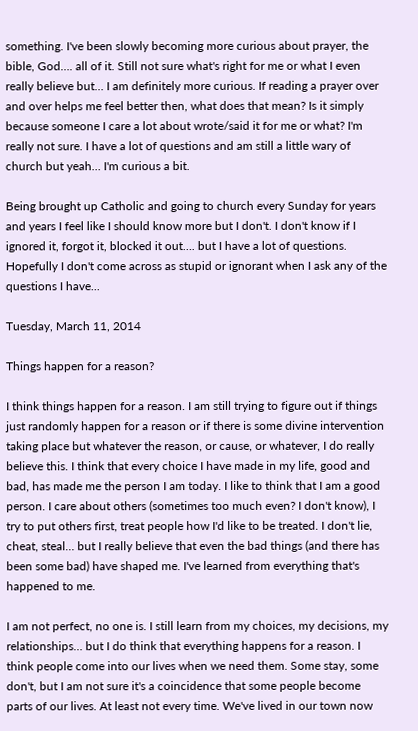something. I've been slowly becoming more curious about prayer, the bible, God…. all of it. Still not sure what's right for me or what I even really believe but… I am definitely more curious. If reading a prayer over and over helps me feel better then, what does that mean? Is it simply because someone I care a lot about wrote/said it for me or what? I'm really not sure. I have a lot of questions and am still a little wary of church but yeah… I'm curious a bit.

Being brought up Catholic and going to church every Sunday for years and years I feel like I should know more but I don't. I don't know if I ignored it, forgot it, blocked it out…. but I have a lot of questions. Hopefully I don't come across as stupid or ignorant when I ask any of the questions I have...

Tuesday, March 11, 2014

Things happen for a reason?

I think things happen for a reason. I am still trying to figure out if things just randomly happen for a reason or if there is some divine intervention taking place but whatever the reason, or cause, or whatever, I do really believe this. I think that every choice I have made in my life, good and bad, has made me the person I am today. I like to think that I am a good person. I care about others (sometimes too much even? I don't know), I try to put others first, treat people how I'd like to be treated. I don't lie, cheat, steal… but I really believe that even the bad things (and there has been some bad) have shaped me. I've learned from everything that's happened to me.

I am not perfect, no one is. I still learn from my choices, my decisions, my relationships… but I do think that everything happens for a reason. I think people come into our lives when we need them. Some stay, some don't, but I am not sure it's a coincidence that some people become parts of our lives. At least not every time. We've lived in our town now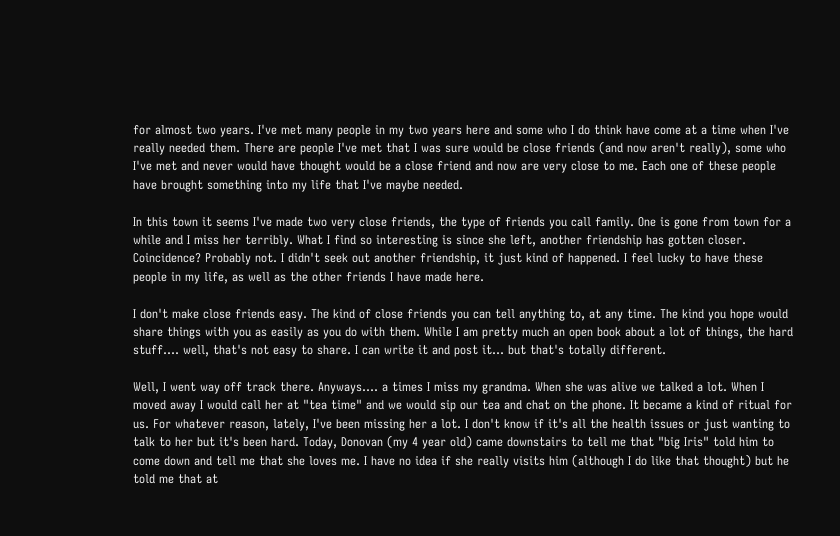for almost two years. I've met many people in my two years here and some who I do think have come at a time when I've really needed them. There are people I've met that I was sure would be close friends (and now aren't really), some who I've met and never would have thought would be a close friend and now are very close to me. Each one of these people have brought something into my life that I've maybe needed.

In this town it seems I've made two very close friends, the type of friends you call family. One is gone from town for a while and I miss her terribly. What I find so interesting is since she left, another friendship has gotten closer. Coincidence? Probably not. I didn't seek out another friendship, it just kind of happened. I feel lucky to have these people in my life, as well as the other friends I have made here.

I don't make close friends easy. The kind of close friends you can tell anything to, at any time. The kind you hope would share things with you as easily as you do with them. While I am pretty much an open book about a lot of things, the hard stuff…. well, that's not easy to share. I can write it and post it… but that's totally different.

Well, I went way off track there. Anyways…. a times I miss my grandma. When she was alive we talked a lot. When I moved away I would call her at "tea time" and we would sip our tea and chat on the phone. It became a kind of ritual for us. For whatever reason, lately, I've been missing her a lot. I don't know if it's all the health issues or just wanting to talk to her but it's been hard. Today, Donovan (my 4 year old) came downstairs to tell me that "big Iris" told him to come down and tell me that she loves me. I have no idea if she really visits him (although I do like that thought) but he told me that at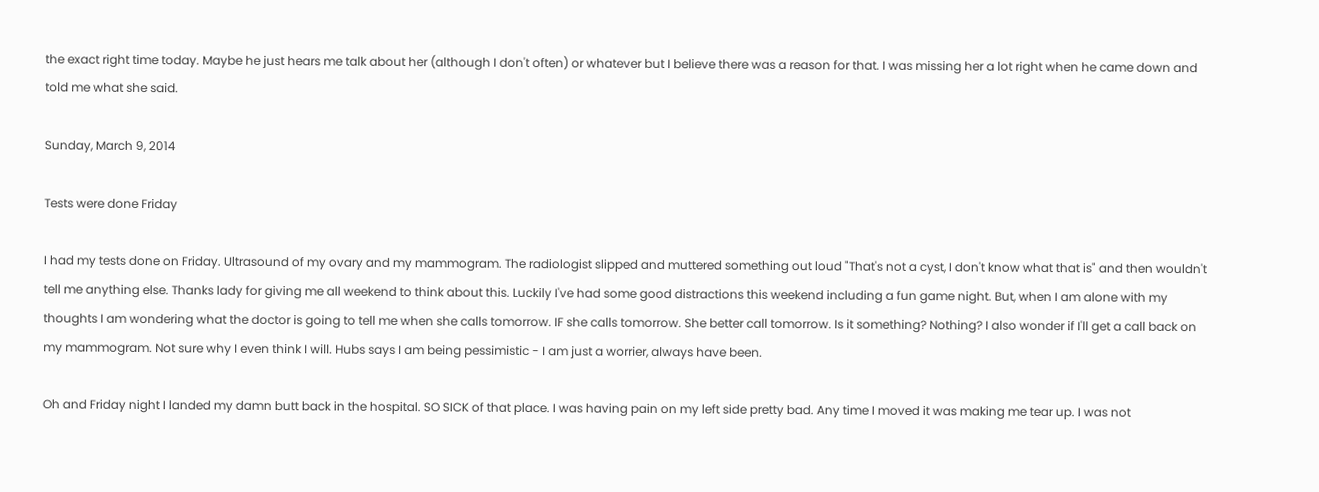the exact right time today. Maybe he just hears me talk about her (although I don't often) or whatever but I believe there was a reason for that. I was missing her a lot right when he came down and told me what she said.

Sunday, March 9, 2014

Tests were done Friday

I had my tests done on Friday. Ultrasound of my ovary and my mammogram. The radiologist slipped and muttered something out loud "That's not a cyst, I don't know what that is" and then wouldn't tell me anything else. Thanks lady for giving me all weekend to think about this. Luckily I've had some good distractions this weekend including a fun game night. But, when I am alone with my thoughts I am wondering what the doctor is going to tell me when she calls tomorrow. IF she calls tomorrow. She better call tomorrow. Is it something? Nothing? I also wonder if I'll get a call back on my mammogram. Not sure why I even think I will. Hubs says I am being pessimistic - I am just a worrier, always have been.

Oh and Friday night I landed my damn butt back in the hospital. SO SICK of that place. I was having pain on my left side pretty bad. Any time I moved it was making me tear up. I was not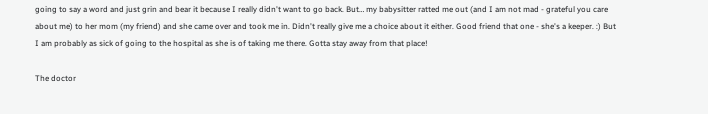going to say a word and just grin and bear it because I really didn't want to go back. But… my babysitter ratted me out (and I am not mad - grateful you care about me) to her mom (my friend) and she came over and took me in. Didn't really give me a choice about it either. Good friend that one - she's a keeper. :) But I am probably as sick of going to the hospital as she is of taking me there. Gotta stay away from that place!

The doctor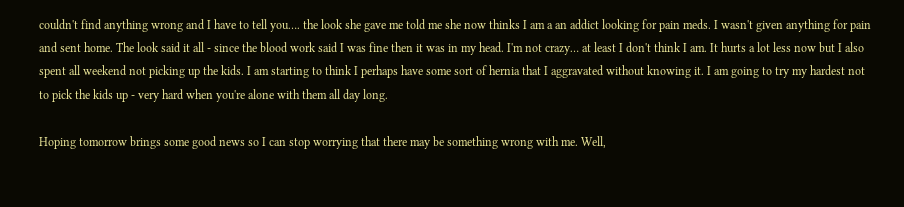couldn't find anything wrong and I have to tell you…. the look she gave me told me she now thinks I am a an addict looking for pain meds. I wasn't given anything for pain and sent home. The look said it all - since the blood work said I was fine then it was in my head. I'm not crazy… at least I don't think I am. It hurts a lot less now but I also spent all weekend not picking up the kids. I am starting to think I perhaps have some sort of hernia that I aggravated without knowing it. I am going to try my hardest not to pick the kids up - very hard when you're alone with them all day long.

Hoping tomorrow brings some good news so I can stop worrying that there may be something wrong with me. Well,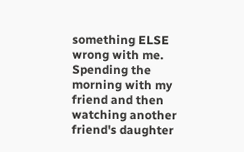something ELSE wrong with me. Spending the morning with my friend and then watching another friend's daughter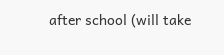after school (will take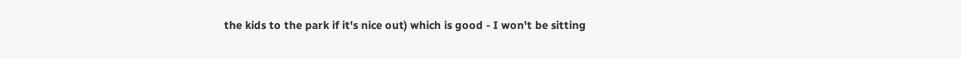the kids to the park if it's nice out) which is good - I won't be sitting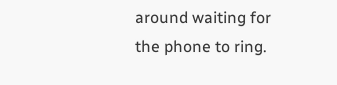around waiting for the phone to ring.